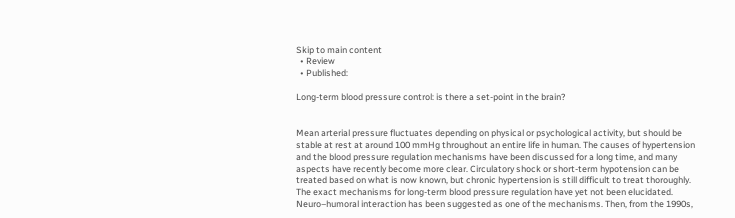Skip to main content
  • Review
  • Published:

Long-term blood pressure control: is there a set-point in the brain?


Mean arterial pressure fluctuates depending on physical or psychological activity, but should be stable at rest at around 100 mmHg throughout an entire life in human. The causes of hypertension and the blood pressure regulation mechanisms have been discussed for a long time, and many aspects have recently become more clear. Circulatory shock or short-term hypotension can be treated based on what is now known, but chronic hypertension is still difficult to treat thoroughly. The exact mechanisms for long-term blood pressure regulation have yet not been elucidated. Neuro–humoral interaction has been suggested as one of the mechanisms. Then, from the 1990s,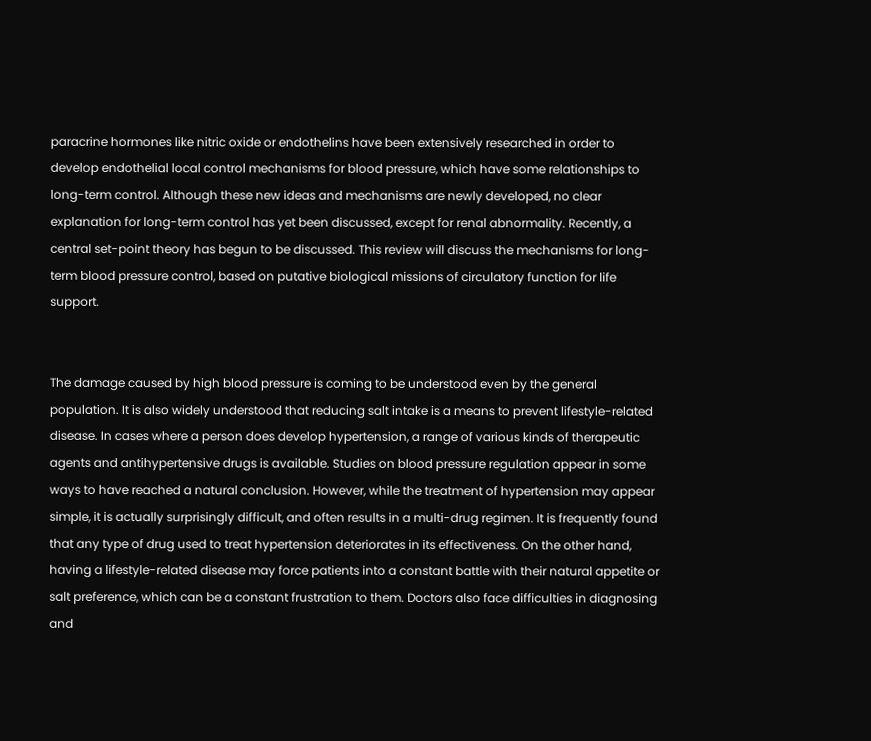paracrine hormones like nitric oxide or endothelins have been extensively researched in order to develop endothelial local control mechanisms for blood pressure, which have some relationships to long-term control. Although these new ideas and mechanisms are newly developed, no clear explanation for long-term control has yet been discussed, except for renal abnormality. Recently, a central set-point theory has begun to be discussed. This review will discuss the mechanisms for long-term blood pressure control, based on putative biological missions of circulatory function for life support.


The damage caused by high blood pressure is coming to be understood even by the general population. It is also widely understood that reducing salt intake is a means to prevent lifestyle-related disease. In cases where a person does develop hypertension, a range of various kinds of therapeutic agents and antihypertensive drugs is available. Studies on blood pressure regulation appear in some ways to have reached a natural conclusion. However, while the treatment of hypertension may appear simple, it is actually surprisingly difficult, and often results in a multi-drug regimen. It is frequently found that any type of drug used to treat hypertension deteriorates in its effectiveness. On the other hand, having a lifestyle-related disease may force patients into a constant battle with their natural appetite or salt preference, which can be a constant frustration to them. Doctors also face difficulties in diagnosing and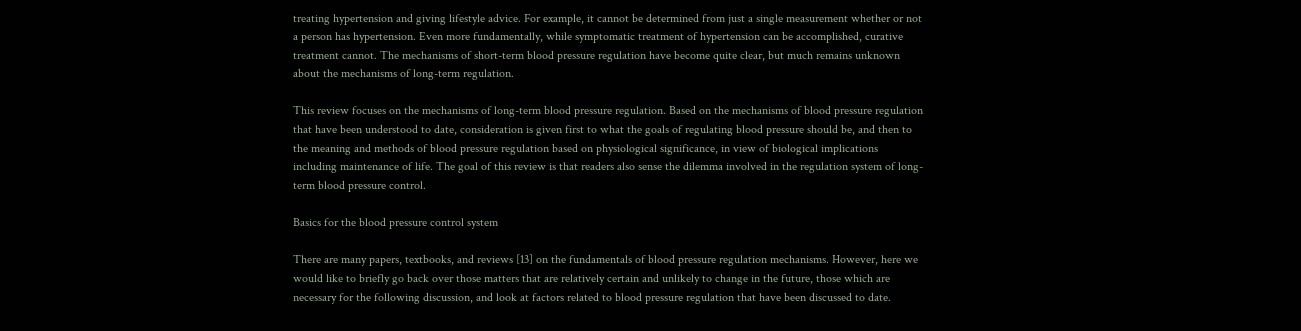treating hypertension and giving lifestyle advice. For example, it cannot be determined from just a single measurement whether or not a person has hypertension. Even more fundamentally, while symptomatic treatment of hypertension can be accomplished, curative treatment cannot. The mechanisms of short-term blood pressure regulation have become quite clear, but much remains unknown about the mechanisms of long-term regulation.

This review focuses on the mechanisms of long-term blood pressure regulation. Based on the mechanisms of blood pressure regulation that have been understood to date, consideration is given first to what the goals of regulating blood pressure should be, and then to the meaning and methods of blood pressure regulation based on physiological significance, in view of biological implications including maintenance of life. The goal of this review is that readers also sense the dilemma involved in the regulation system of long-term blood pressure control.

Basics for the blood pressure control system

There are many papers, textbooks, and reviews [13] on the fundamentals of blood pressure regulation mechanisms. However, here we would like to briefly go back over those matters that are relatively certain and unlikely to change in the future, those which are necessary for the following discussion, and look at factors related to blood pressure regulation that have been discussed to date.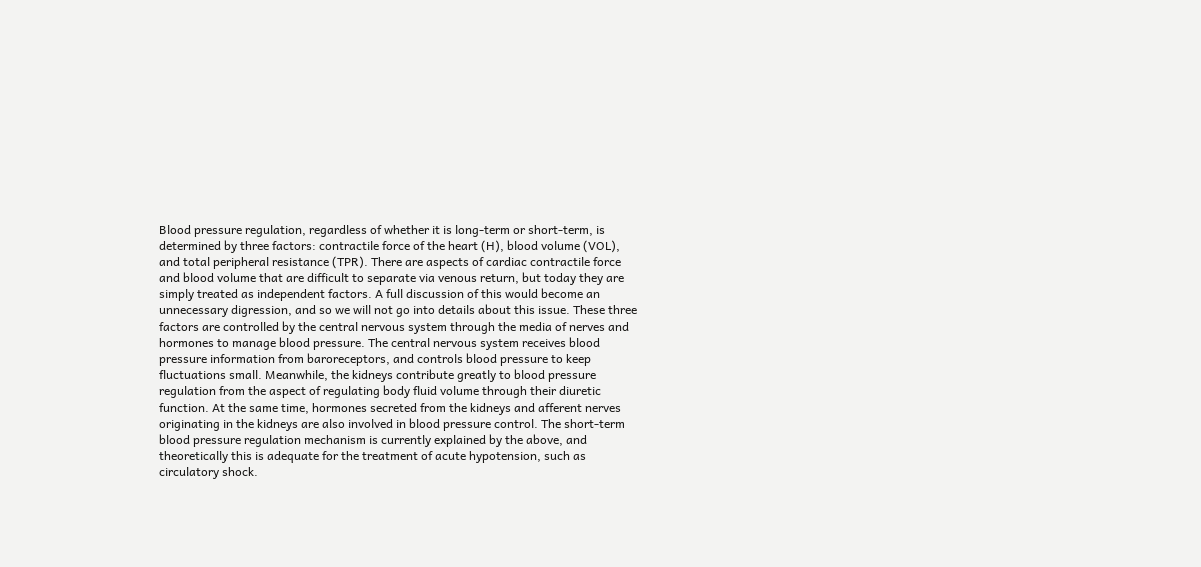Blood pressure regulation, regardless of whether it is long-term or short-term, is determined by three factors: contractile force of the heart (H), blood volume (VOL), and total peripheral resistance (TPR). There are aspects of cardiac contractile force and blood volume that are difficult to separate via venous return, but today they are simply treated as independent factors. A full discussion of this would become an unnecessary digression, and so we will not go into details about this issue. These three factors are controlled by the central nervous system through the media of nerves and hormones to manage blood pressure. The central nervous system receives blood pressure information from baroreceptors, and controls blood pressure to keep fluctuations small. Meanwhile, the kidneys contribute greatly to blood pressure regulation from the aspect of regulating body fluid volume through their diuretic function. At the same time, hormones secreted from the kidneys and afferent nerves originating in the kidneys are also involved in blood pressure control. The short-term blood pressure regulation mechanism is currently explained by the above, and theoretically this is adequate for the treatment of acute hypotension, such as circulatory shock.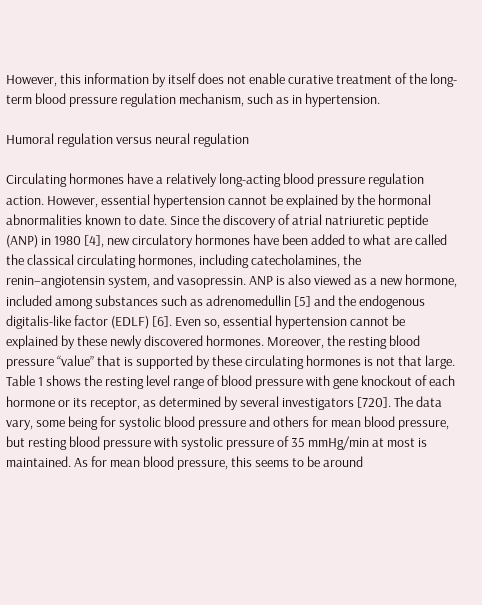However, this information by itself does not enable curative treatment of the long-term blood pressure regulation mechanism, such as in hypertension.

Humoral regulation versus neural regulation

Circulating hormones have a relatively long-acting blood pressure regulation action. However, essential hypertension cannot be explained by the hormonal abnormalities known to date. Since the discovery of atrial natriuretic peptide (ANP) in 1980 [4], new circulatory hormones have been added to what are called the classical circulating hormones, including catecholamines, the renin–angiotensin system, and vasopressin. ANP is also viewed as a new hormone, included among substances such as adrenomedullin [5] and the endogenous digitalis-like factor (EDLF) [6]. Even so, essential hypertension cannot be explained by these newly discovered hormones. Moreover, the resting blood pressure “value” that is supported by these circulating hormones is not that large. Table 1 shows the resting level range of blood pressure with gene knockout of each hormone or its receptor, as determined by several investigators [720]. The data vary, some being for systolic blood pressure and others for mean blood pressure, but resting blood pressure with systolic pressure of 35 mmHg/min at most is maintained. As for mean blood pressure, this seems to be around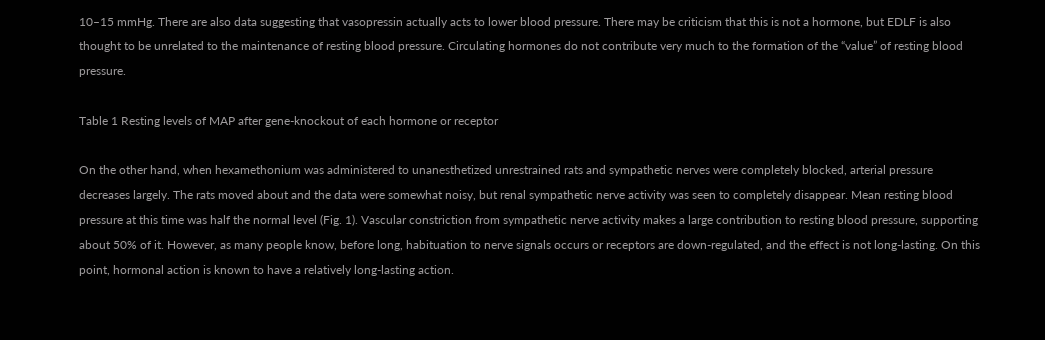10–15 mmHg. There are also data suggesting that vasopressin actually acts to lower blood pressure. There may be criticism that this is not a hormone, but EDLF is also thought to be unrelated to the maintenance of resting blood pressure. Circulating hormones do not contribute very much to the formation of the “value” of resting blood pressure.

Table 1 Resting levels of MAP after gene-knockout of each hormone or receptor

On the other hand, when hexamethonium was administered to unanesthetized unrestrained rats and sympathetic nerves were completely blocked, arterial pressure decreases largely. The rats moved about and the data were somewhat noisy, but renal sympathetic nerve activity was seen to completely disappear. Mean resting blood pressure at this time was half the normal level (Fig. 1). Vascular constriction from sympathetic nerve activity makes a large contribution to resting blood pressure, supporting about 50% of it. However, as many people know, before long, habituation to nerve signals occurs or receptors are down-regulated, and the effect is not long-lasting. On this point, hormonal action is known to have a relatively long-lasting action.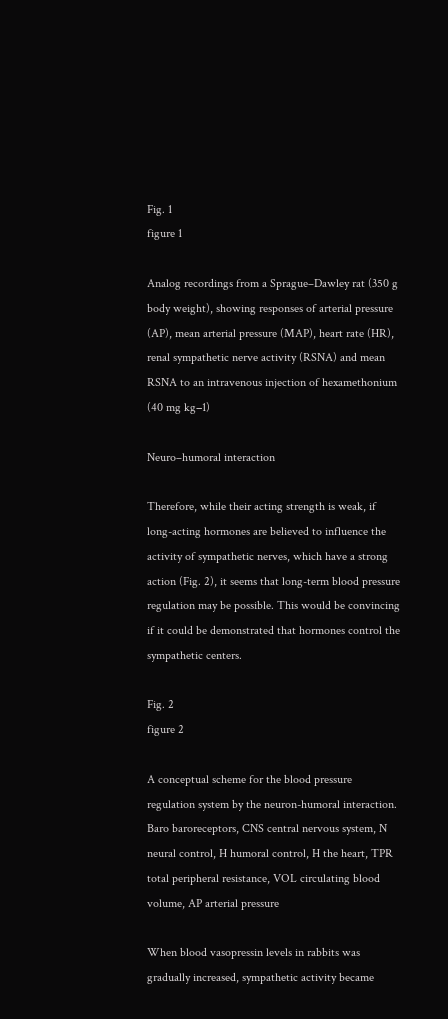Fig. 1
figure 1

Analog recordings from a Sprague–Dawley rat (350 g body weight), showing responses of arterial pressure (AP), mean arterial pressure (MAP), heart rate (HR), renal sympathetic nerve activity (RSNA) and mean RSNA to an intravenous injection of hexamethonium (40 mg kg−1)

Neuro–humoral interaction

Therefore, while their acting strength is weak, if long-acting hormones are believed to influence the activity of sympathetic nerves, which have a strong action (Fig. 2), it seems that long-term blood pressure regulation may be possible. This would be convincing if it could be demonstrated that hormones control the sympathetic centers.

Fig. 2
figure 2

A conceptual scheme for the blood pressure regulation system by the neuron-humoral interaction. Baro baroreceptors, CNS central nervous system, N neural control, H humoral control, H the heart, TPR total peripheral resistance, VOL circulating blood volume, AP arterial pressure

When blood vasopressin levels in rabbits was gradually increased, sympathetic activity became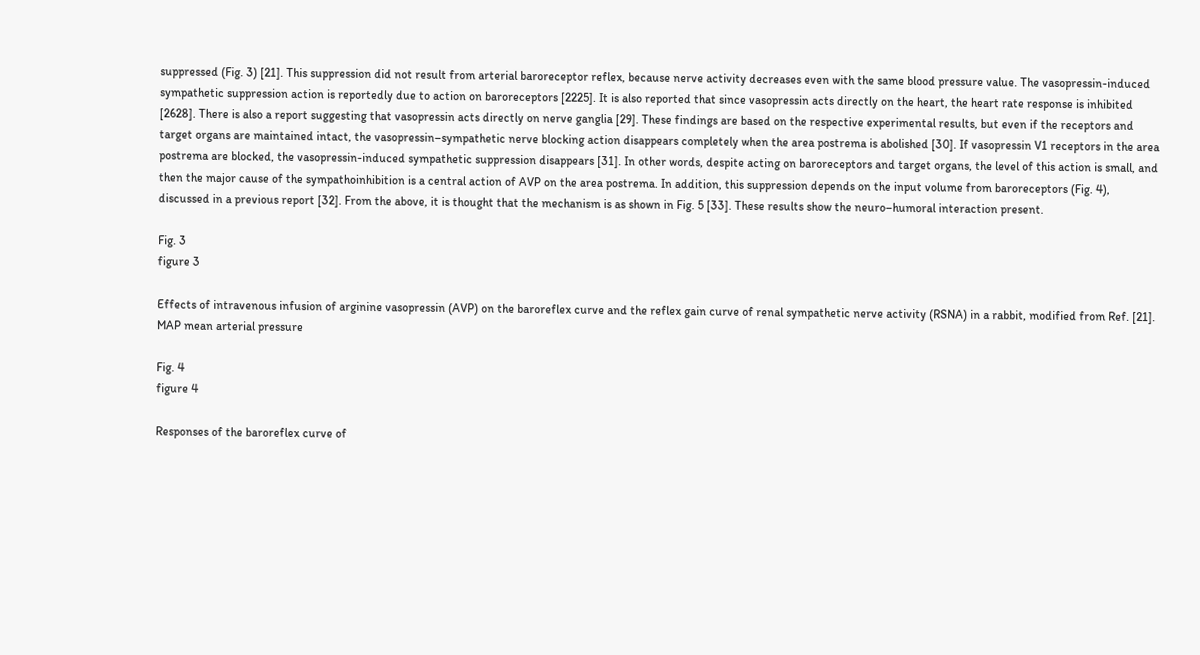suppressed (Fig. 3) [21]. This suppression did not result from arterial baroreceptor reflex, because nerve activity decreases even with the same blood pressure value. The vasopressin-induced sympathetic suppression action is reportedly due to action on baroreceptors [2225]. It is also reported that since vasopressin acts directly on the heart, the heart rate response is inhibited [2628]. There is also a report suggesting that vasopressin acts directly on nerve ganglia [29]. These findings are based on the respective experimental results, but even if the receptors and target organs are maintained intact, the vasopressin–sympathetic nerve blocking action disappears completely when the area postrema is abolished [30]. If vasopressin V1 receptors in the area postrema are blocked, the vasopressin-induced sympathetic suppression disappears [31]. In other words, despite acting on baroreceptors and target organs, the level of this action is small, and then the major cause of the sympathoinhibition is a central action of AVP on the area postrema. In addition, this suppression depends on the input volume from baroreceptors (Fig. 4), discussed in a previous report [32]. From the above, it is thought that the mechanism is as shown in Fig. 5 [33]. These results show the neuro–humoral interaction present.

Fig. 3
figure 3

Effects of intravenous infusion of arginine vasopressin (AVP) on the baroreflex curve and the reflex gain curve of renal sympathetic nerve activity (RSNA) in a rabbit, modified from Ref. [21]. MAP mean arterial pressure

Fig. 4
figure 4

Responses of the baroreflex curve of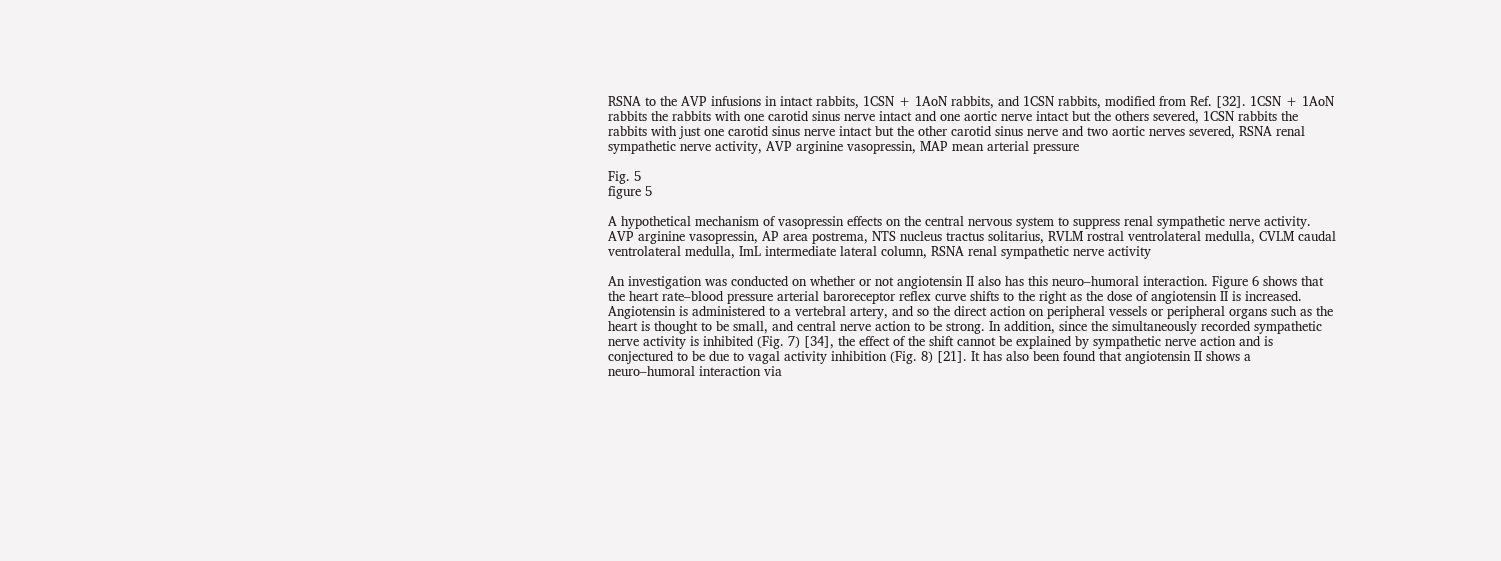RSNA to the AVP infusions in intact rabbits, 1CSN + 1AoN rabbits, and 1CSN rabbits, modified from Ref. [32]. 1CSN + 1AoN rabbits the rabbits with one carotid sinus nerve intact and one aortic nerve intact but the others severed, 1CSN rabbits the rabbits with just one carotid sinus nerve intact but the other carotid sinus nerve and two aortic nerves severed, RSNA renal sympathetic nerve activity, AVP arginine vasopressin, MAP mean arterial pressure

Fig. 5
figure 5

A hypothetical mechanism of vasopressin effects on the central nervous system to suppress renal sympathetic nerve activity. AVP arginine vasopressin, AP area postrema, NTS nucleus tractus solitarius, RVLM rostral ventrolateral medulla, CVLM caudal ventrolateral medulla, ImL intermediate lateral column, RSNA renal sympathetic nerve activity

An investigation was conducted on whether or not angiotensin II also has this neuro–humoral interaction. Figure 6 shows that the heart rate–blood pressure arterial baroreceptor reflex curve shifts to the right as the dose of angiotensin II is increased. Angiotensin is administered to a vertebral artery, and so the direct action on peripheral vessels or peripheral organs such as the heart is thought to be small, and central nerve action to be strong. In addition, since the simultaneously recorded sympathetic nerve activity is inhibited (Fig. 7) [34], the effect of the shift cannot be explained by sympathetic nerve action and is conjectured to be due to vagal activity inhibition (Fig. 8) [21]. It has also been found that angiotensin II shows a neuro–humoral interaction via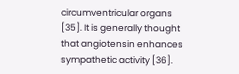circumventricular organs [35]. It is generally thought that angiotensin enhances sympathetic activity [36].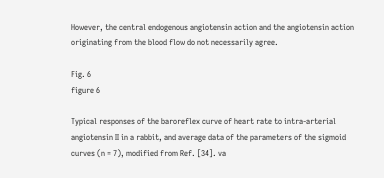However, the central endogenous angiotensin action and the angiotensin action originating from the blood flow do not necessarily agree.

Fig. 6
figure 6

Typical responses of the baroreflex curve of heart rate to intra-arterial angiotensin II in a rabbit, and average data of the parameters of the sigmoid curves (n = 7), modified from Ref. [34]. va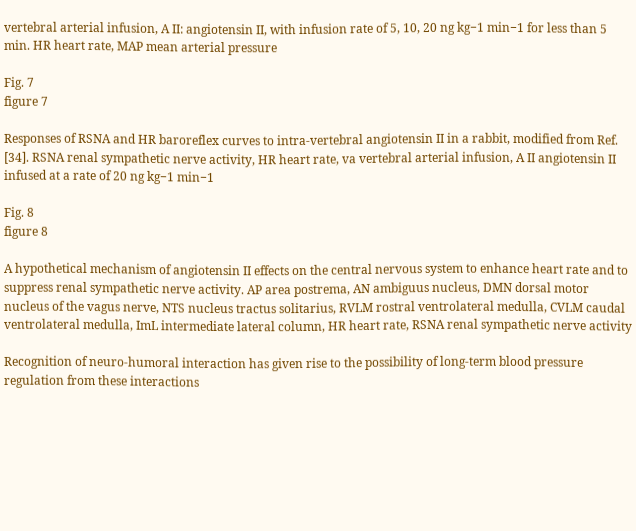vertebral arterial infusion, A II: angiotensin II, with infusion rate of 5, 10, 20 ng kg−1 min−1 for less than 5 min. HR heart rate, MAP mean arterial pressure

Fig. 7
figure 7

Responses of RSNA and HR baroreflex curves to intra-vertebral angiotensin II in a rabbit, modified from Ref. [34]. RSNA renal sympathetic nerve activity, HR heart rate, va vertebral arterial infusion, A II angiotensin II infused at a rate of 20 ng kg−1 min−1

Fig. 8
figure 8

A hypothetical mechanism of angiotensin II effects on the central nervous system to enhance heart rate and to suppress renal sympathetic nerve activity. AP area postrema, AN ambiguus nucleus, DMN dorsal motor nucleus of the vagus nerve, NTS nucleus tractus solitarius, RVLM rostral ventrolateral medulla, CVLM caudal ventrolateral medulla, ImL intermediate lateral column, HR heart rate, RSNA renal sympathetic nerve activity

Recognition of neuro-humoral interaction has given rise to the possibility of long-term blood pressure regulation from these interactions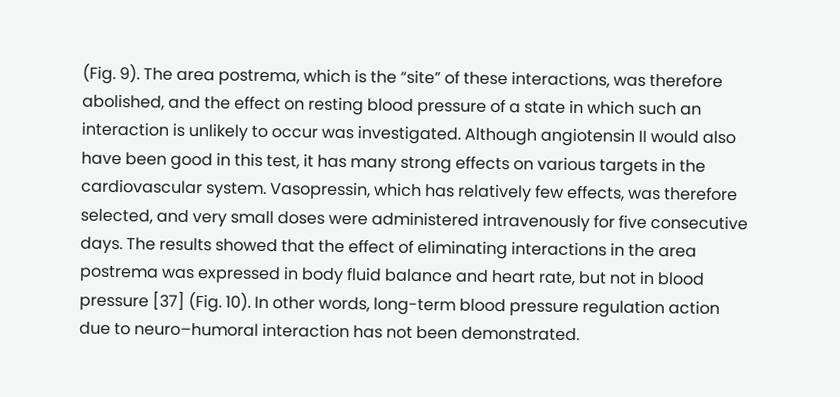(Fig. 9). The area postrema, which is the “site” of these interactions, was therefore abolished, and the effect on resting blood pressure of a state in which such an interaction is unlikely to occur was investigated. Although angiotensin II would also have been good in this test, it has many strong effects on various targets in the cardiovascular system. Vasopressin, which has relatively few effects, was therefore selected, and very small doses were administered intravenously for five consecutive days. The results showed that the effect of eliminating interactions in the area postrema was expressed in body fluid balance and heart rate, but not in blood pressure [37] (Fig. 10). In other words, long-term blood pressure regulation action due to neuro–humoral interaction has not been demonstrated.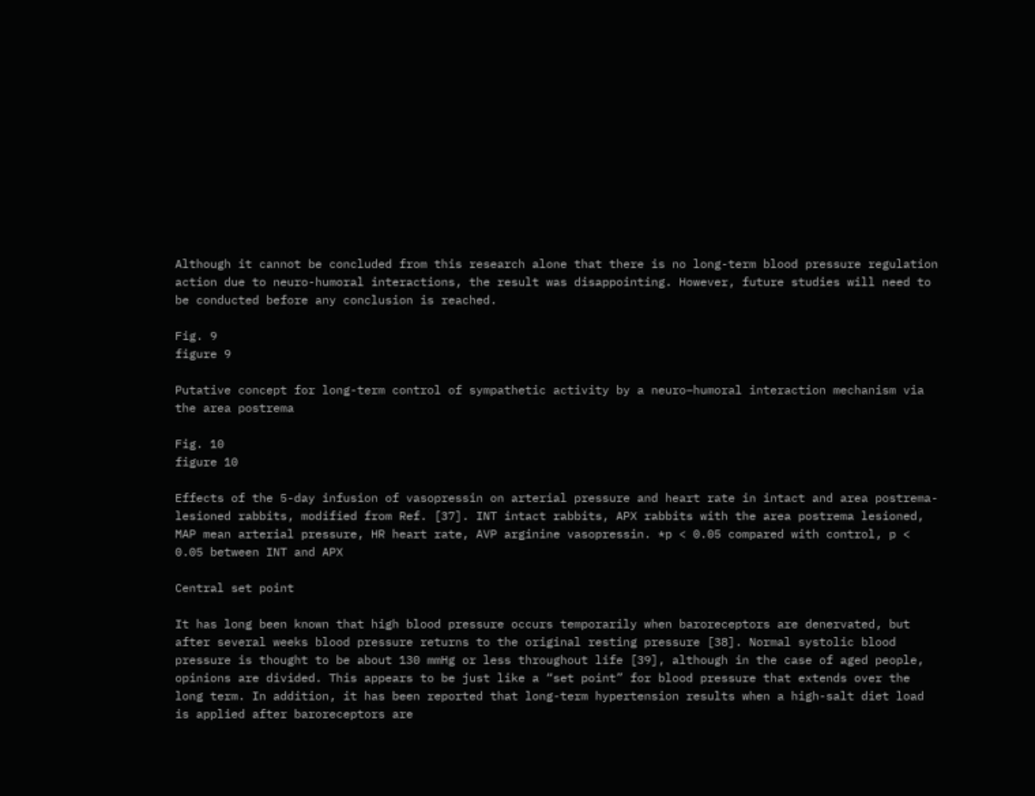Although it cannot be concluded from this research alone that there is no long-term blood pressure regulation action due to neuro-humoral interactions, the result was disappointing. However, future studies will need to be conducted before any conclusion is reached.

Fig. 9
figure 9

Putative concept for long-term control of sympathetic activity by a neuro–humoral interaction mechanism via the area postrema

Fig. 10
figure 10

Effects of the 5-day infusion of vasopressin on arterial pressure and heart rate in intact and area postrema-lesioned rabbits, modified from Ref. [37]. INT intact rabbits, APX rabbits with the area postrema lesioned, MAP mean arterial pressure, HR heart rate, AVP arginine vasopressin. *p < 0.05 compared with control, p < 0.05 between INT and APX

Central set point

It has long been known that high blood pressure occurs temporarily when baroreceptors are denervated, but after several weeks blood pressure returns to the original resting pressure [38]. Normal systolic blood pressure is thought to be about 130 mmHg or less throughout life [39], although in the case of aged people, opinions are divided. This appears to be just like a “set point” for blood pressure that extends over the long term. In addition, it has been reported that long-term hypertension results when a high-salt diet load is applied after baroreceptors are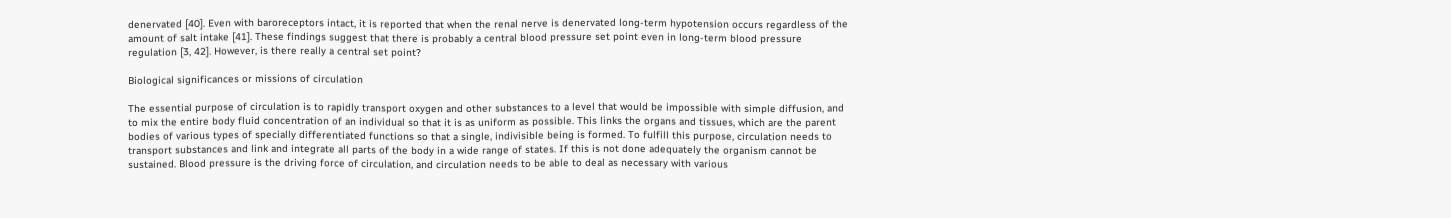denervated [40]. Even with baroreceptors intact, it is reported that when the renal nerve is denervated long-term hypotension occurs regardless of the amount of salt intake [41]. These findings suggest that there is probably a central blood pressure set point even in long-term blood pressure regulation [3, 42]. However, is there really a central set point?

Biological significances or missions of circulation

The essential purpose of circulation is to rapidly transport oxygen and other substances to a level that would be impossible with simple diffusion, and to mix the entire body fluid concentration of an individual so that it is as uniform as possible. This links the organs and tissues, which are the parent bodies of various types of specially differentiated functions so that a single, indivisible being is formed. To fulfill this purpose, circulation needs to transport substances and link and integrate all parts of the body in a wide range of states. If this is not done adequately the organism cannot be sustained. Blood pressure is the driving force of circulation, and circulation needs to be able to deal as necessary with various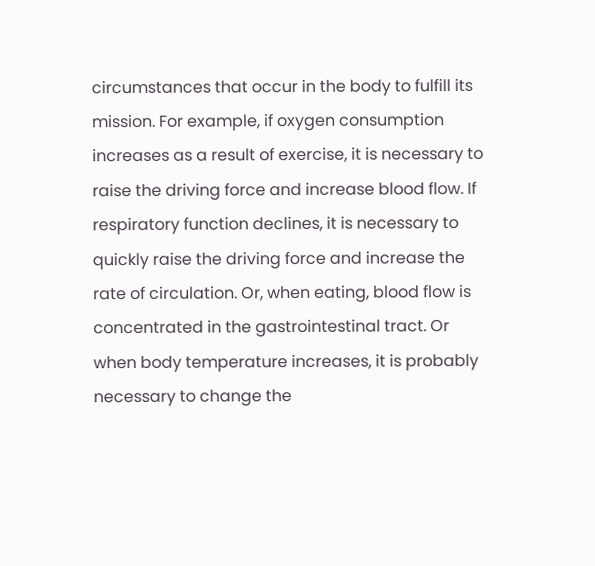circumstances that occur in the body to fulfill its mission. For example, if oxygen consumption increases as a result of exercise, it is necessary to raise the driving force and increase blood flow. If respiratory function declines, it is necessary to quickly raise the driving force and increase the rate of circulation. Or, when eating, blood flow is concentrated in the gastrointestinal tract. Or when body temperature increases, it is probably necessary to change the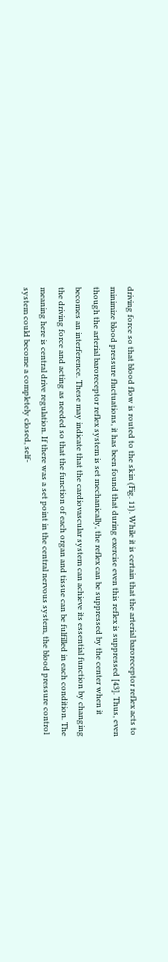driving force so that blood flow is routed to the skin (Fig. 11). While it is certain that the arterial baroreceptor reflex acts to minimize blood pressure fluctuations, it has been found that during exercise even this reflex is suppressed [43]. Thus, even though the arterial baroreceptor reflex system is set mechanically, the reflex can be suppressed by the center when it becomes an interference. These may indicate that the cardiovascular system can achieve its essential function by changing the driving force and acting as needed so that the function of each organ and tissue can be fulfilled in each condition. The meaning here is central drive regulation. If there was a set point in the central nervous system, the blood pressure control system could become a completely closed, self-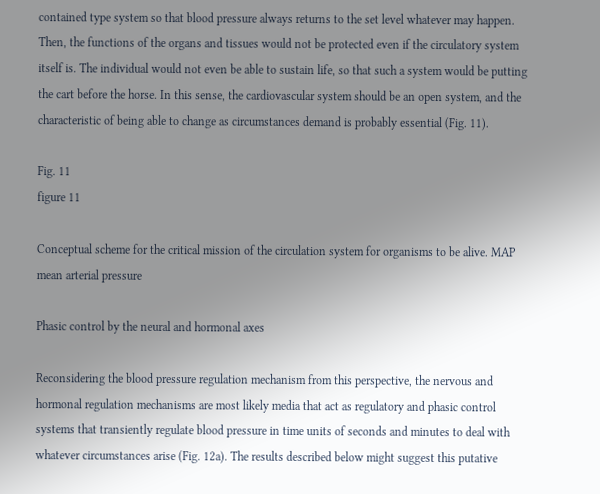contained type system so that blood pressure always returns to the set level whatever may happen. Then, the functions of the organs and tissues would not be protected even if the circulatory system itself is. The individual would not even be able to sustain life, so that such a system would be putting the cart before the horse. In this sense, the cardiovascular system should be an open system, and the characteristic of being able to change as circumstances demand is probably essential (Fig. 11).

Fig. 11
figure 11

Conceptual scheme for the critical mission of the circulation system for organisms to be alive. MAP mean arterial pressure

Phasic control by the neural and hormonal axes

Reconsidering the blood pressure regulation mechanism from this perspective, the nervous and hormonal regulation mechanisms are most likely media that act as regulatory and phasic control systems that transiently regulate blood pressure in time units of seconds and minutes to deal with whatever circumstances arise (Fig. 12a). The results described below might suggest this putative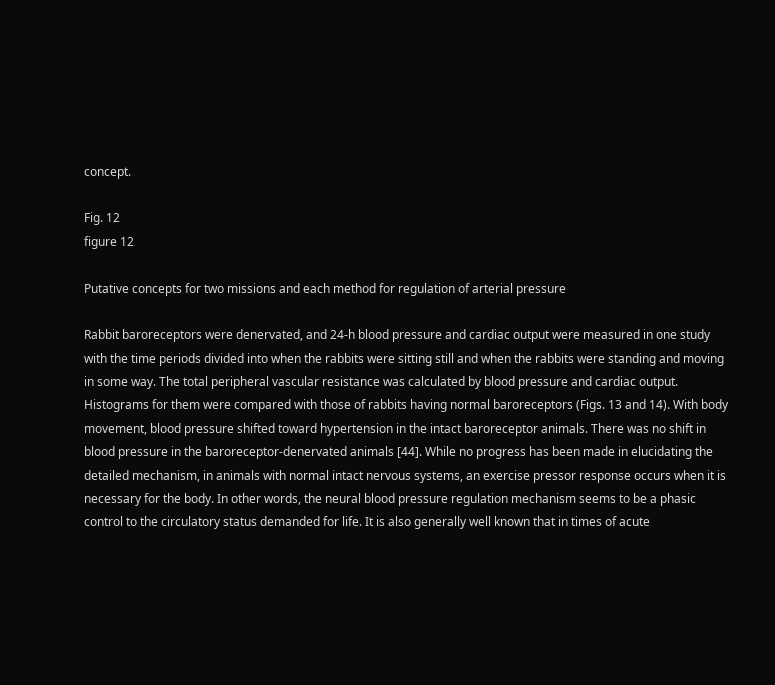concept.

Fig. 12
figure 12

Putative concepts for two missions and each method for regulation of arterial pressure

Rabbit baroreceptors were denervated, and 24-h blood pressure and cardiac output were measured in one study with the time periods divided into when the rabbits were sitting still and when the rabbits were standing and moving in some way. The total peripheral vascular resistance was calculated by blood pressure and cardiac output. Histograms for them were compared with those of rabbits having normal baroreceptors (Figs. 13 and 14). With body movement, blood pressure shifted toward hypertension in the intact baroreceptor animals. There was no shift in blood pressure in the baroreceptor-denervated animals [44]. While no progress has been made in elucidating the detailed mechanism, in animals with normal intact nervous systems, an exercise pressor response occurs when it is necessary for the body. In other words, the neural blood pressure regulation mechanism seems to be a phasic control to the circulatory status demanded for life. It is also generally well known that in times of acute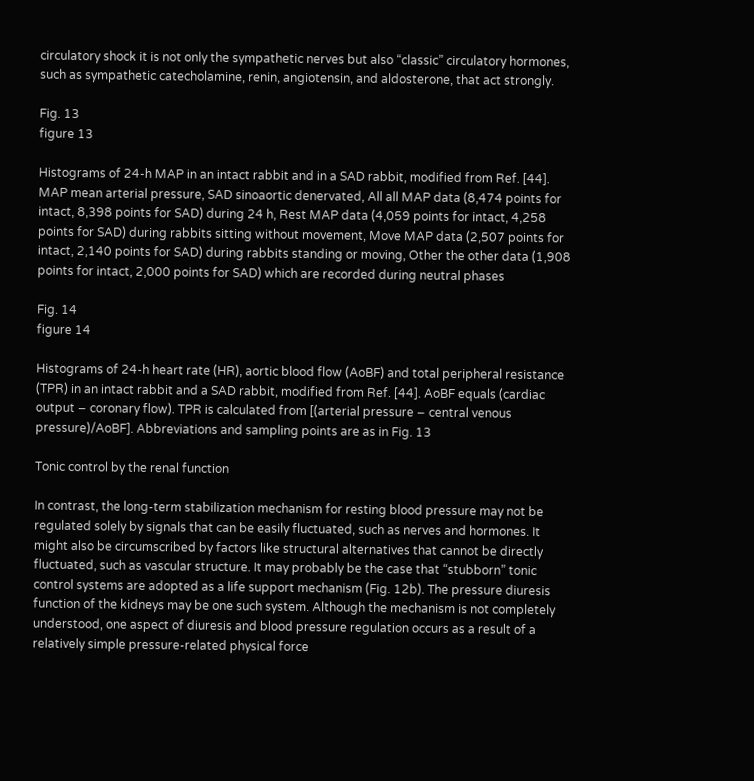circulatory shock it is not only the sympathetic nerves but also “classic” circulatory hormones, such as sympathetic catecholamine, renin, angiotensin, and aldosterone, that act strongly.

Fig. 13
figure 13

Histograms of 24-h MAP in an intact rabbit and in a SAD rabbit, modified from Ref. [44]. MAP mean arterial pressure, SAD sinoaortic denervated, All all MAP data (8,474 points for intact, 8,398 points for SAD) during 24 h, Rest MAP data (4,059 points for intact, 4,258 points for SAD) during rabbits sitting without movement, Move MAP data (2,507 points for intact, 2,140 points for SAD) during rabbits standing or moving, Other the other data (1,908 points for intact, 2,000 points for SAD) which are recorded during neutral phases

Fig. 14
figure 14

Histograms of 24-h heart rate (HR), aortic blood flow (AoBF) and total peripheral resistance (TPR) in an intact rabbit and a SAD rabbit, modified from Ref. [44]. AoBF equals (cardiac output − coronary flow). TPR is calculated from [(arterial pressure − central venous pressure)/AoBF]. Abbreviations and sampling points are as in Fig. 13

Tonic control by the renal function

In contrast, the long-term stabilization mechanism for resting blood pressure may not be regulated solely by signals that can be easily fluctuated, such as nerves and hormones. It might also be circumscribed by factors like structural alternatives that cannot be directly fluctuated, such as vascular structure. It may probably be the case that “stubborn” tonic control systems are adopted as a life support mechanism (Fig. 12b). The pressure diuresis function of the kidneys may be one such system. Although the mechanism is not completely understood, one aspect of diuresis and blood pressure regulation occurs as a result of a relatively simple pressure-related physical force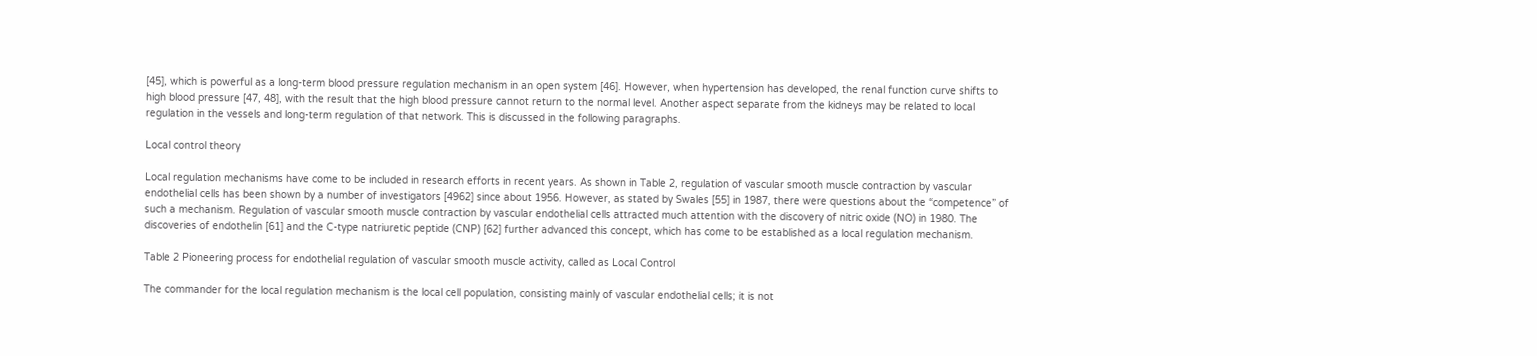[45], which is powerful as a long-term blood pressure regulation mechanism in an open system [46]. However, when hypertension has developed, the renal function curve shifts to high blood pressure [47, 48], with the result that the high blood pressure cannot return to the normal level. Another aspect separate from the kidneys may be related to local regulation in the vessels and long-term regulation of that network. This is discussed in the following paragraphs.

Local control theory

Local regulation mechanisms have come to be included in research efforts in recent years. As shown in Table 2, regulation of vascular smooth muscle contraction by vascular endothelial cells has been shown by a number of investigators [4962] since about 1956. However, as stated by Swales [55] in 1987, there were questions about the “competence” of such a mechanism. Regulation of vascular smooth muscle contraction by vascular endothelial cells attracted much attention with the discovery of nitric oxide (NO) in 1980. The discoveries of endothelin [61] and the C-type natriuretic peptide (CNP) [62] further advanced this concept, which has come to be established as a local regulation mechanism.

Table 2 Pioneering process for endothelial regulation of vascular smooth muscle activity, called as Local Control

The commander for the local regulation mechanism is the local cell population, consisting mainly of vascular endothelial cells; it is not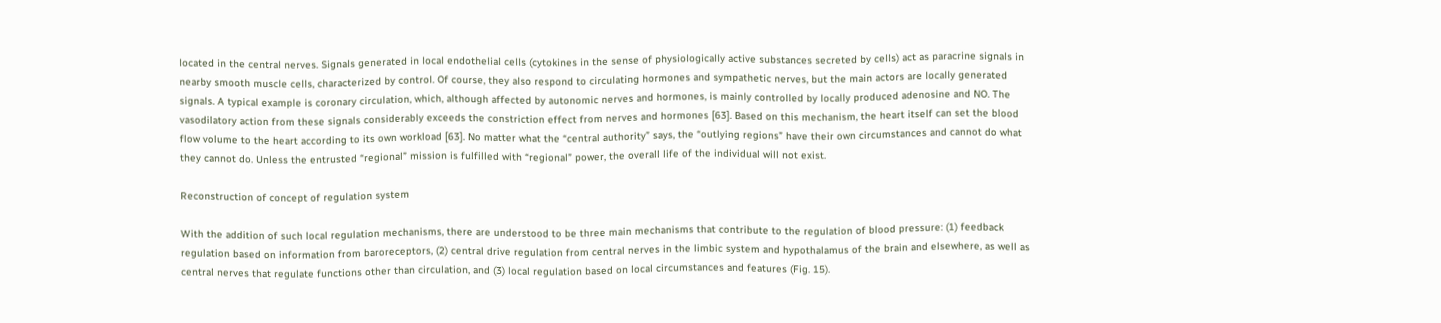located in the central nerves. Signals generated in local endothelial cells (cytokines in the sense of physiologically active substances secreted by cells) act as paracrine signals in nearby smooth muscle cells, characterized by control. Of course, they also respond to circulating hormones and sympathetic nerves, but the main actors are locally generated signals. A typical example is coronary circulation, which, although affected by autonomic nerves and hormones, is mainly controlled by locally produced adenosine and NO. The vasodilatory action from these signals considerably exceeds the constriction effect from nerves and hormones [63]. Based on this mechanism, the heart itself can set the blood flow volume to the heart according to its own workload [63]. No matter what the “central authority” says, the “outlying regions” have their own circumstances and cannot do what they cannot do. Unless the entrusted “regional” mission is fulfilled with “regional” power, the overall life of the individual will not exist.

Reconstruction of concept of regulation system

With the addition of such local regulation mechanisms, there are understood to be three main mechanisms that contribute to the regulation of blood pressure: (1) feedback regulation based on information from baroreceptors, (2) central drive regulation from central nerves in the limbic system and hypothalamus of the brain and elsewhere, as well as central nerves that regulate functions other than circulation, and (3) local regulation based on local circumstances and features (Fig. 15).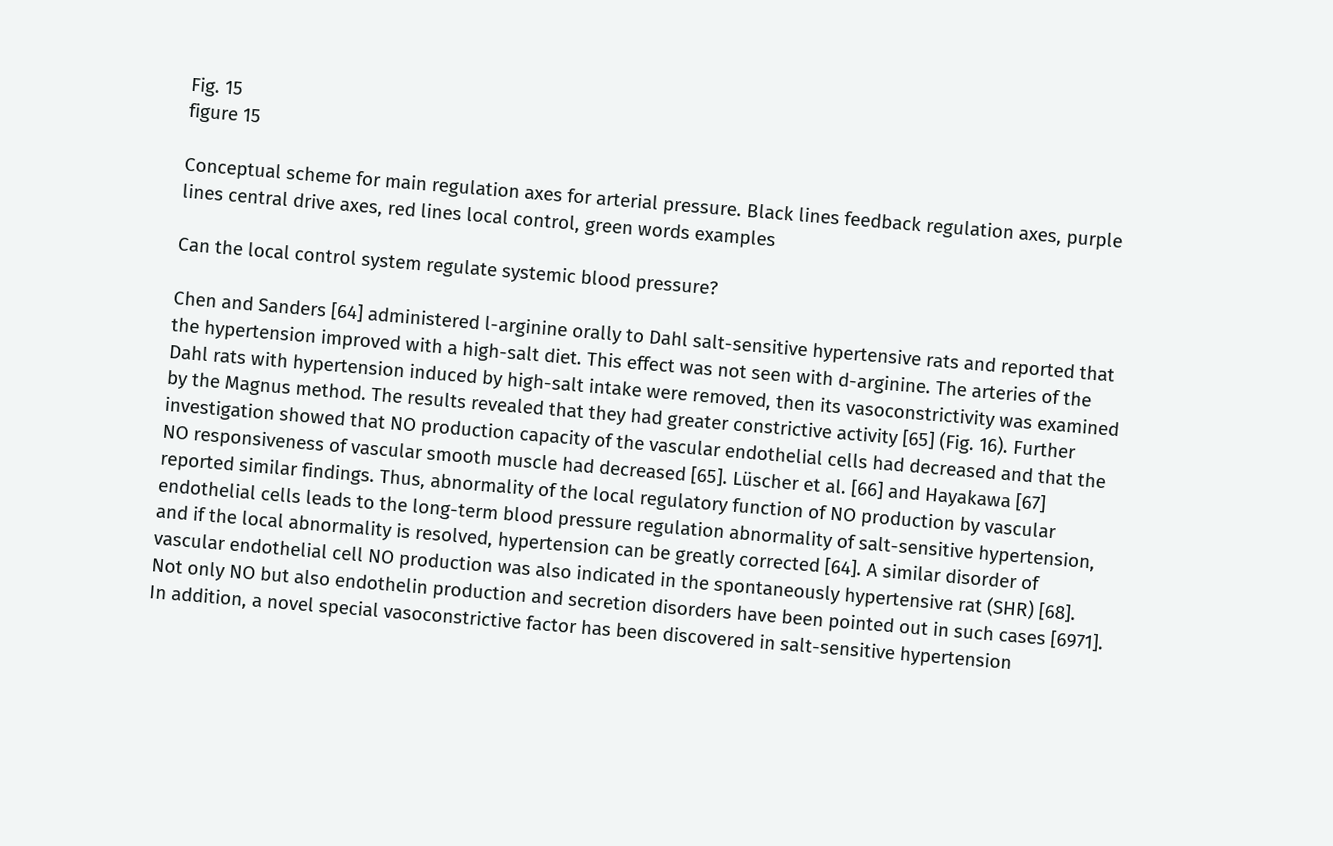Fig. 15
figure 15

Conceptual scheme for main regulation axes for arterial pressure. Black lines feedback regulation axes, purple lines central drive axes, red lines local control, green words examples

Can the local control system regulate systemic blood pressure?

Chen and Sanders [64] administered l-arginine orally to Dahl salt-sensitive hypertensive rats and reported that the hypertension improved with a high-salt diet. This effect was not seen with d-arginine. The arteries of the Dahl rats with hypertension induced by high-salt intake were removed, then its vasoconstrictivity was examined by the Magnus method. The results revealed that they had greater constrictive activity [65] (Fig. 16). Further investigation showed that NO production capacity of the vascular endothelial cells had decreased and that the NO responsiveness of vascular smooth muscle had decreased [65]. Lüscher et al. [66] and Hayakawa [67] reported similar findings. Thus, abnormality of the local regulatory function of NO production by vascular endothelial cells leads to the long-term blood pressure regulation abnormality of salt-sensitive hypertension, and if the local abnormality is resolved, hypertension can be greatly corrected [64]. A similar disorder of vascular endothelial cell NO production was also indicated in the spontaneously hypertensive rat (SHR) [68]. Not only NO but also endothelin production and secretion disorders have been pointed out in such cases [6971]. In addition, a novel special vasoconstrictive factor has been discovered in salt-sensitive hypertension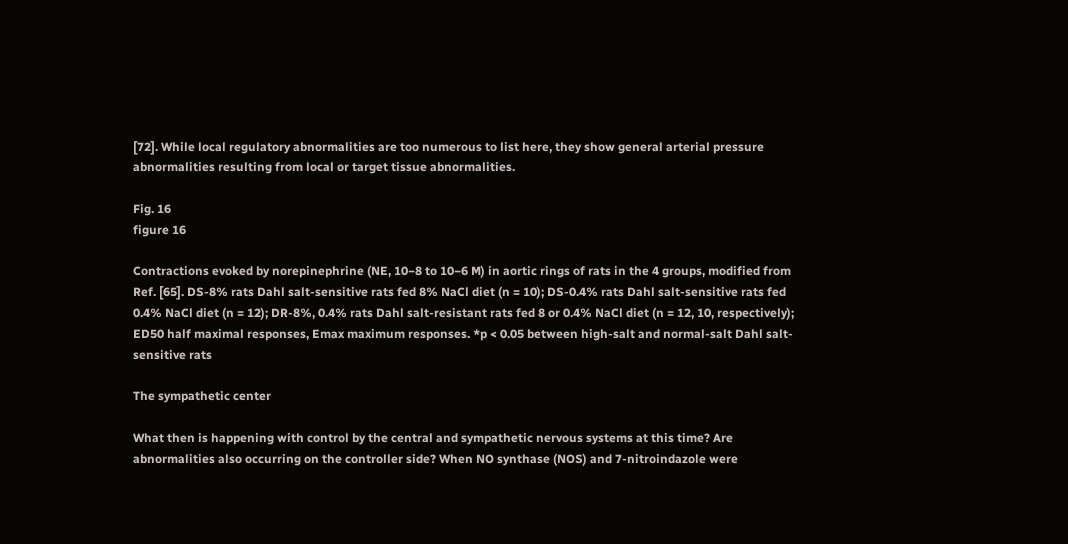[72]. While local regulatory abnormalities are too numerous to list here, they show general arterial pressure abnormalities resulting from local or target tissue abnormalities.

Fig. 16
figure 16

Contractions evoked by norepinephrine (NE, 10−8 to 10−6 M) in aortic rings of rats in the 4 groups, modified from Ref. [65]. DS-8% rats Dahl salt-sensitive rats fed 8% NaCl diet (n = 10); DS-0.4% rats Dahl salt-sensitive rats fed 0.4% NaCl diet (n = 12); DR-8%, 0.4% rats Dahl salt-resistant rats fed 8 or 0.4% NaCl diet (n = 12, 10, respectively); ED50 half maximal responses, Emax maximum responses. *p < 0.05 between high-salt and normal-salt Dahl salt-sensitive rats

The sympathetic center

What then is happening with control by the central and sympathetic nervous systems at this time? Are abnormalities also occurring on the controller side? When NO synthase (NOS) and 7-nitroindazole were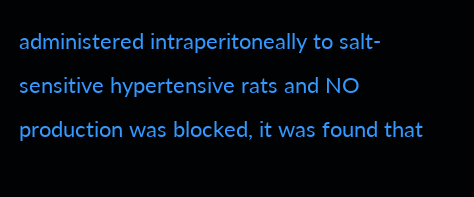administered intraperitoneally to salt-sensitive hypertensive rats and NO production was blocked, it was found that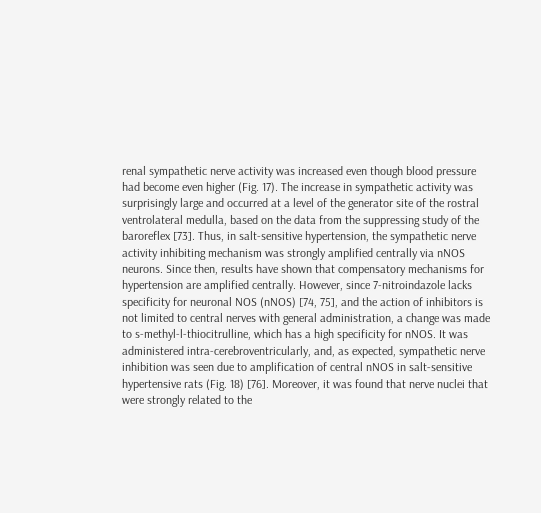renal sympathetic nerve activity was increased even though blood pressure had become even higher (Fig. 17). The increase in sympathetic activity was surprisingly large and occurred at a level of the generator site of the rostral ventrolateral medulla, based on the data from the suppressing study of the baroreflex [73]. Thus, in salt-sensitive hypertension, the sympathetic nerve activity inhibiting mechanism was strongly amplified centrally via nNOS neurons. Since then, results have shown that compensatory mechanisms for hypertension are amplified centrally. However, since 7-nitroindazole lacks specificity for neuronal NOS (nNOS) [74, 75], and the action of inhibitors is not limited to central nerves with general administration, a change was made to s-methyl-l-thiocitrulline, which has a high specificity for nNOS. It was administered intra-cerebroventricularly, and, as expected, sympathetic nerve inhibition was seen due to amplification of central nNOS in salt-sensitive hypertensive rats (Fig. 18) [76]. Moreover, it was found that nerve nuclei that were strongly related to the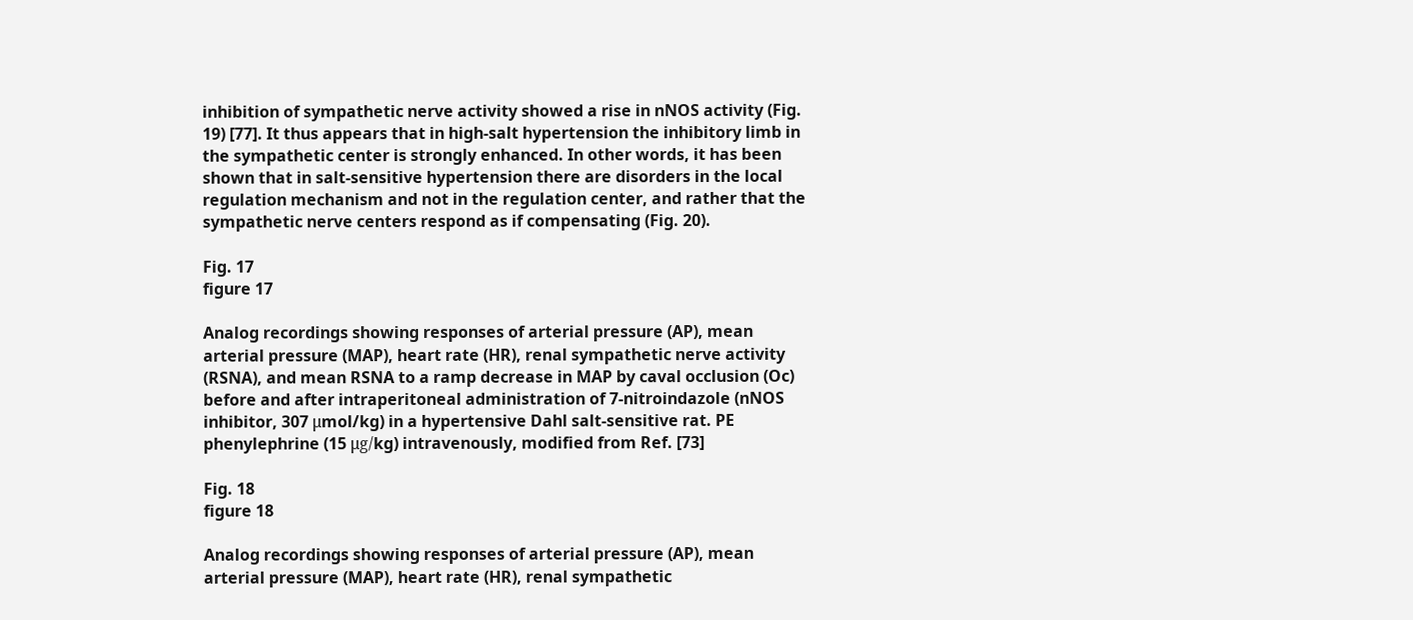inhibition of sympathetic nerve activity showed a rise in nNOS activity (Fig. 19) [77]. It thus appears that in high-salt hypertension the inhibitory limb in the sympathetic center is strongly enhanced. In other words, it has been shown that in salt-sensitive hypertension there are disorders in the local regulation mechanism and not in the regulation center, and rather that the sympathetic nerve centers respond as if compensating (Fig. 20).

Fig. 17
figure 17

Analog recordings showing responses of arterial pressure (AP), mean arterial pressure (MAP), heart rate (HR), renal sympathetic nerve activity (RSNA), and mean RSNA to a ramp decrease in MAP by caval occlusion (Oc) before and after intraperitoneal administration of 7-nitroindazole (nNOS inhibitor, 307 μmol/kg) in a hypertensive Dahl salt-sensitive rat. PE phenylephrine (15 μg/kg) intravenously, modified from Ref. [73]

Fig. 18
figure 18

Analog recordings showing responses of arterial pressure (AP), mean arterial pressure (MAP), heart rate (HR), renal sympathetic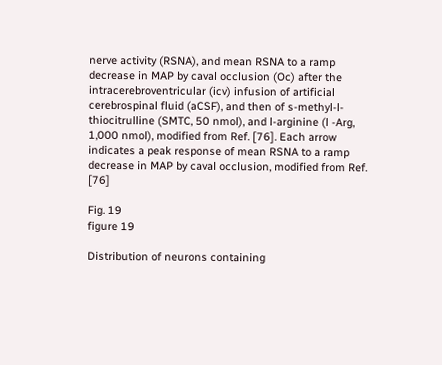nerve activity (RSNA), and mean RSNA to a ramp decrease in MAP by caval occlusion (Oc) after the intracerebroventricular (icv) infusion of artificial cerebrospinal fluid (aCSF), and then of s-methyl-l-thiocitrulline (SMTC, 50 nmol), and l-arginine (l -Arg, 1,000 nmol), modified from Ref. [76]. Each arrow indicates a peak response of mean RSNA to a ramp decrease in MAP by caval occlusion, modified from Ref. [76]

Fig. 19
figure 19

Distribution of neurons containing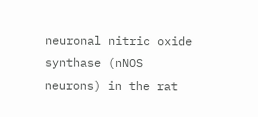neuronal nitric oxide synthase (nNOS neurons) in the rat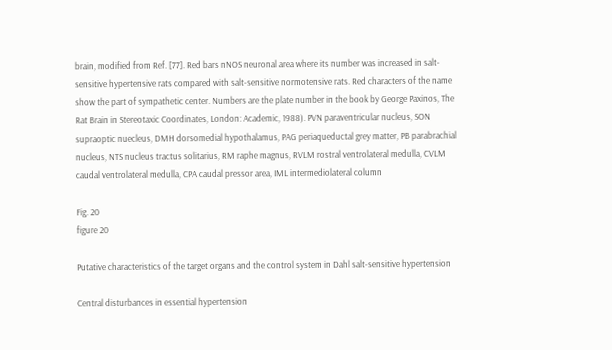brain, modified from Ref. [77]. Red bars nNOS neuronal area where its number was increased in salt-sensitive hypertensive rats compared with salt-sensitive normotensive rats. Red characters of the name show the part of sympathetic center. Numbers are the plate number in the book by George Paxinos, The Rat Brain in Stereotaxic Coordinates, London: Academic, 1988). PVN paraventricular nucleus, SON supraoptic nuecleus, DMH dorsomedial hypothalamus, PAG periaqueductal grey matter, PB parabrachial nucleus, NTS nucleus tractus solitarius, RM raphe magnus, RVLM rostral ventrolateral medulla, CVLM caudal ventrolateral medulla, CPA caudal pressor area, IML intermediolateral column

Fig. 20
figure 20

Putative characteristics of the target organs and the control system in Dahl salt-sensitive hypertension

Central disturbances in essential hypertension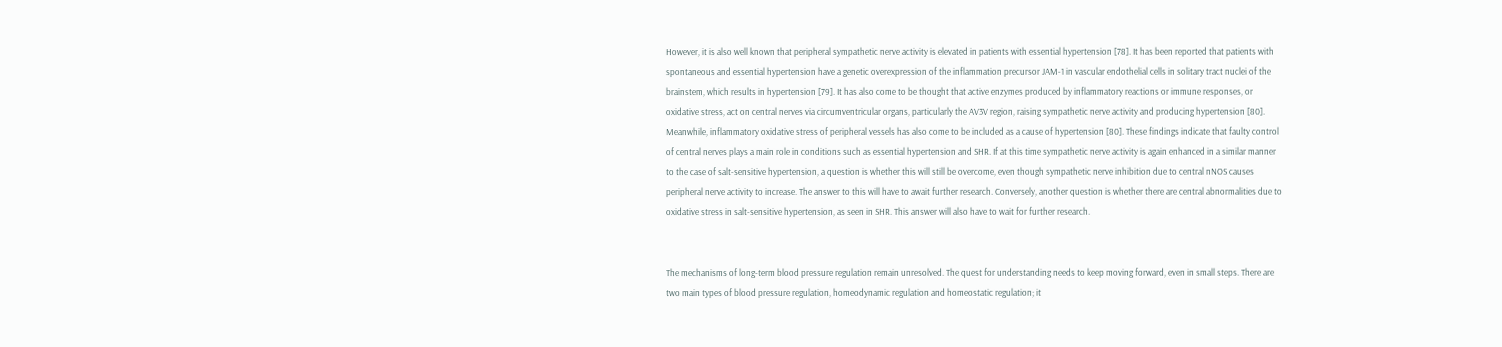However, it is also well known that peripheral sympathetic nerve activity is elevated in patients with essential hypertension [78]. It has been reported that patients with spontaneous and essential hypertension have a genetic overexpression of the inflammation precursor JAM-1 in vascular endothelial cells in solitary tract nuclei of the brainstem, which results in hypertension [79]. It has also come to be thought that active enzymes produced by inflammatory reactions or immune responses, or oxidative stress, act on central nerves via circumventricular organs, particularly the AV3V region, raising sympathetic nerve activity and producing hypertension [80]. Meanwhile, inflammatory oxidative stress of peripheral vessels has also come to be included as a cause of hypertension [80]. These findings indicate that faulty control of central nerves plays a main role in conditions such as essential hypertension and SHR. If at this time sympathetic nerve activity is again enhanced in a similar manner to the case of salt-sensitive hypertension, a question is whether this will still be overcome, even though sympathetic nerve inhibition due to central nNOS causes peripheral nerve activity to increase. The answer to this will have to await further research. Conversely, another question is whether there are central abnormalities due to oxidative stress in salt-sensitive hypertension, as seen in SHR. This answer will also have to wait for further research.


The mechanisms of long-term blood pressure regulation remain unresolved. The quest for understanding needs to keep moving forward, even in small steps. There are two main types of blood pressure regulation, homeodynamic regulation and homeostatic regulation; it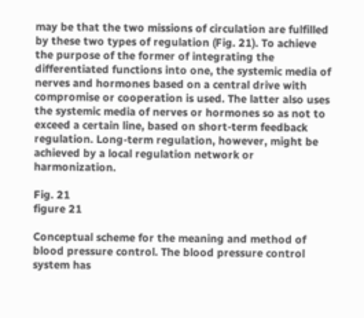may be that the two missions of circulation are fulfilled by these two types of regulation (Fig. 21). To achieve the purpose of the former of integrating the differentiated functions into one, the systemic media of nerves and hormones based on a central drive with compromise or cooperation is used. The latter also uses the systemic media of nerves or hormones so as not to exceed a certain line, based on short-term feedback regulation. Long-term regulation, however, might be achieved by a local regulation network or harmonization.

Fig. 21
figure 21

Conceptual scheme for the meaning and method of blood pressure control. The blood pressure control system has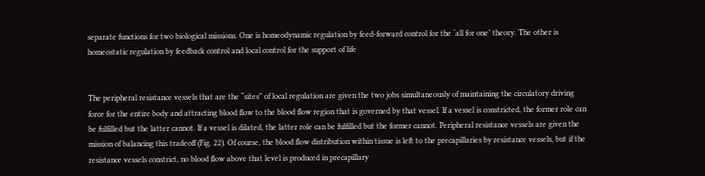separate functions for two biological missions. One is homeodynamic regulation by feed-forward control for the ‘all for one’ theory. The other is homeostatic regulation by feedback control and local control for the support of life


The peripheral resistance vessels that are the “sites” of local regulation are given the two jobs simultaneously of maintaining the circulatory driving force for the entire body and attracting blood flow to the blood flow region that is governed by that vessel. If a vessel is constricted, the former role can be fulfilled but the latter cannot. If a vessel is dilated, the latter role can be fulfilled but the former cannot. Peripheral resistance vessels are given the mission of balancing this tradeoff (Fig. 22). Of course, the blood flow distribution within tissue is left to the precapillaries by resistance vessels, but if the resistance vessels constrict, no blood flow above that level is produced in precapillary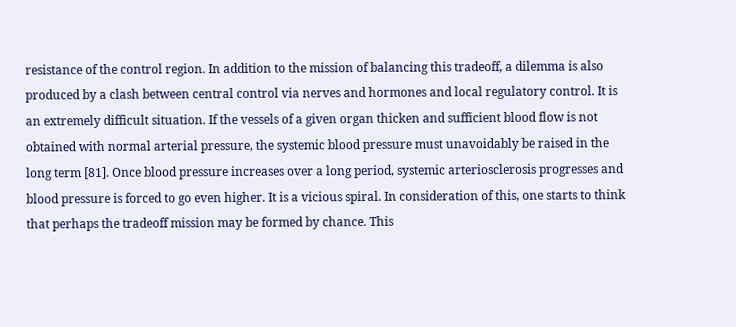resistance of the control region. In addition to the mission of balancing this tradeoff, a dilemma is also produced by a clash between central control via nerves and hormones and local regulatory control. It is an extremely difficult situation. If the vessels of a given organ thicken and sufficient blood flow is not obtained with normal arterial pressure, the systemic blood pressure must unavoidably be raised in the long term [81]. Once blood pressure increases over a long period, systemic arteriosclerosis progresses and blood pressure is forced to go even higher. It is a vicious spiral. In consideration of this, one starts to think that perhaps the tradeoff mission may be formed by chance. This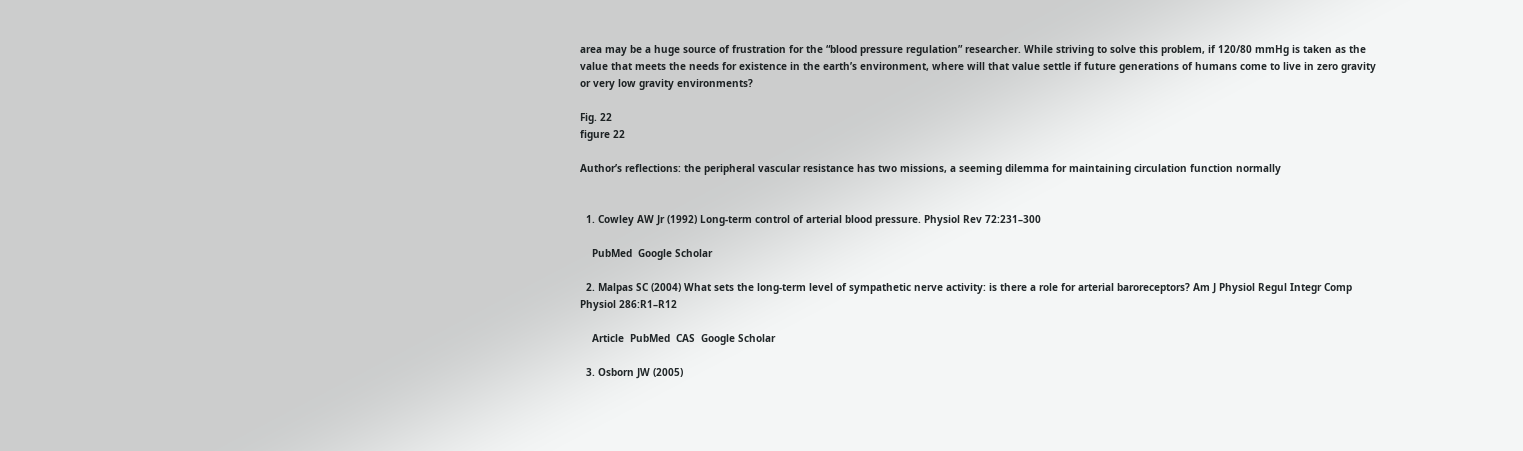area may be a huge source of frustration for the “blood pressure regulation” researcher. While striving to solve this problem, if 120/80 mmHg is taken as the value that meets the needs for existence in the earth’s environment, where will that value settle if future generations of humans come to live in zero gravity or very low gravity environments?

Fig. 22
figure 22

Author’s reflections: the peripheral vascular resistance has two missions, a seeming dilemma for maintaining circulation function normally


  1. Cowley AW Jr (1992) Long-term control of arterial blood pressure. Physiol Rev 72:231–300

    PubMed  Google Scholar

  2. Malpas SC (2004) What sets the long-term level of sympathetic nerve activity: is there a role for arterial baroreceptors? Am J Physiol Regul Integr Comp Physiol 286:R1–R12

    Article  PubMed  CAS  Google Scholar

  3. Osborn JW (2005)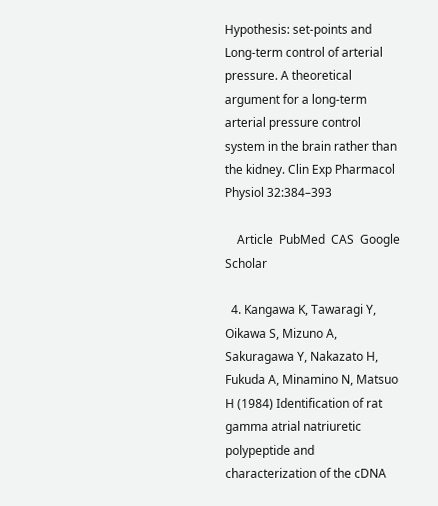Hypothesis: set-points and Long-term control of arterial pressure. A theoretical argument for a long-term arterial pressure control system in the brain rather than the kidney. Clin Exp Pharmacol Physiol 32:384–393

    Article  PubMed  CAS  Google Scholar

  4. Kangawa K, Tawaragi Y, Oikawa S, Mizuno A, Sakuragawa Y, Nakazato H, Fukuda A, Minamino N, Matsuo H (1984) Identification of rat gamma atrial natriuretic polypeptide and characterization of the cDNA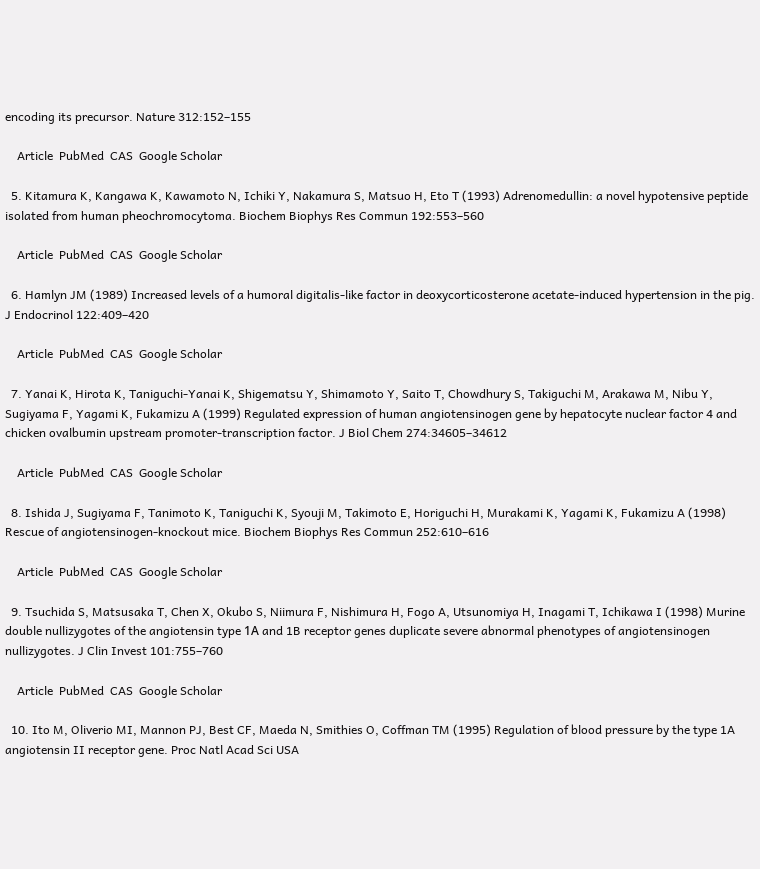encoding its precursor. Nature 312:152–155

    Article  PubMed  CAS  Google Scholar

  5. Kitamura K, Kangawa K, Kawamoto N, Ichiki Y, Nakamura S, Matsuo H, Eto T (1993) Adrenomedullin: a novel hypotensive peptide isolated from human pheochromocytoma. Biochem Biophys Res Commun 192:553–560

    Article  PubMed  CAS  Google Scholar

  6. Hamlyn JM (1989) Increased levels of a humoral digitalis-like factor in deoxycorticosterone acetate-induced hypertension in the pig. J Endocrinol 122:409–420

    Article  PubMed  CAS  Google Scholar

  7. Yanai K, Hirota K, Taniguchi-Yanai K, Shigematsu Y, Shimamoto Y, Saito T, Chowdhury S, Takiguchi M, Arakawa M, Nibu Y, Sugiyama F, Yagami K, Fukamizu A (1999) Regulated expression of human angiotensinogen gene by hepatocyte nuclear factor 4 and chicken ovalbumin upstream promoter-transcription factor. J Biol Chem 274:34605–34612

    Article  PubMed  CAS  Google Scholar

  8. Ishida J, Sugiyama F, Tanimoto K, Taniguchi K, Syouji M, Takimoto E, Horiguchi H, Murakami K, Yagami K, Fukamizu A (1998) Rescue of angiotensinogen-knockout mice. Biochem Biophys Res Commun 252:610–616

    Article  PubMed  CAS  Google Scholar

  9. Tsuchida S, Matsusaka T, Chen X, Okubo S, Niimura F, Nishimura H, Fogo A, Utsunomiya H, Inagami T, Ichikawa I (1998) Murine double nullizygotes of the angiotensin type 1Α and 1B receptor genes duplicate severe abnormal phenotypes of angiotensinogen nullizygotes. J Clin Invest 101:755–760

    Article  PubMed  CAS  Google Scholar

  10. Ito M, Oliverio MI, Mannon PJ, Best CF, Maeda N, Smithies O, Coffman TM (1995) Regulation of blood pressure by the type 1A angiotensin II receptor gene. Proc Natl Acad Sci USA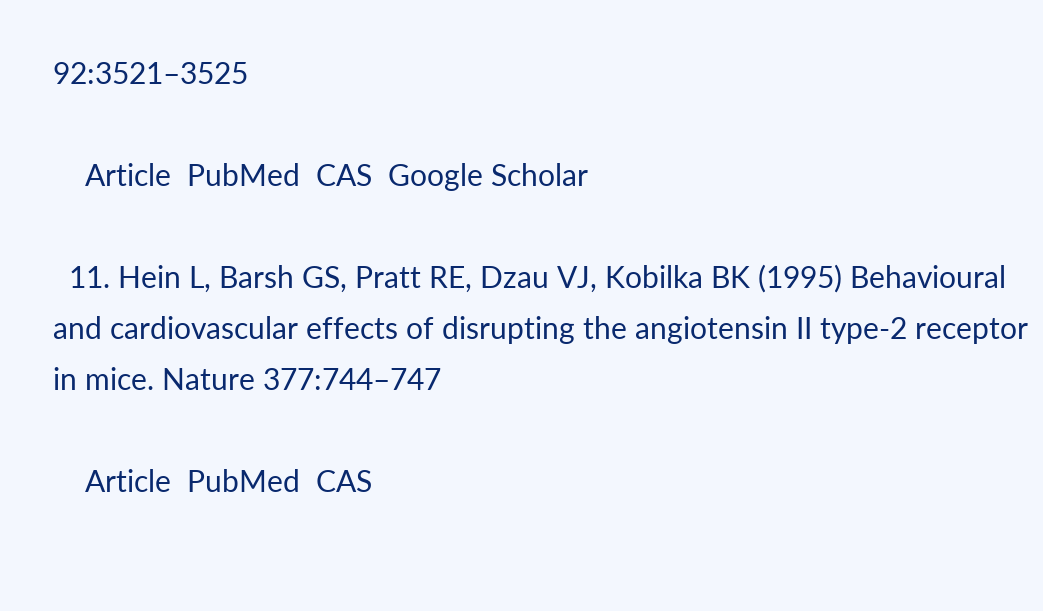92:3521–3525

    Article  PubMed  CAS  Google Scholar

  11. Hein L, Barsh GS, Pratt RE, Dzau VJ, Kobilka BK (1995) Behavioural and cardiovascular effects of disrupting the angiotensin II type-2 receptor in mice. Nature 377:744–747

    Article  PubMed  CAS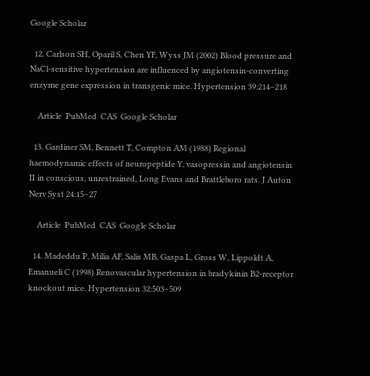Google Scholar

  12. Carlson SH, Oparil S, Chen YF, Wyss JM (2002) Blood pressure and NaCl-sensitive hypertension are influenced by angiotensin-converting enzyme gene expression in transgenic mice. Hypertension 39:214–218

    Article  PubMed  CAS  Google Scholar

  13. Gardiner SM, Bennett T, Compton AM (1988) Regional haemodynamic effects of neuropeptide Y, vasopressin and angiotensin II in conscious, unrestrained, Long Evans and Brattleboro rats. J Auton Nerv Syst 24:15–27

    Article  PubMed  CAS  Google Scholar

  14. Madeddu P, Milia AF, Salis MB, Gaspa L, Gross W, Lippoldt A, Emanueli C (1998) Renovascular hypertension in bradykinin B2-receptor knockout mice. Hypertension 32:503–509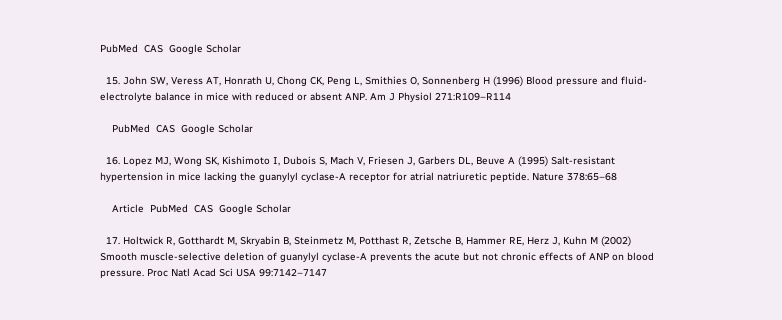PubMed  CAS  Google Scholar

  15. John SW, Veress AT, Honrath U, Chong CK, Peng L, Smithies O, Sonnenberg H (1996) Blood pressure and fluid-electrolyte balance in mice with reduced or absent ANP. Am J Physiol 271:R109–R114

    PubMed  CAS  Google Scholar

  16. Lopez MJ, Wong SK, Kishimoto I, Dubois S, Mach V, Friesen J, Garbers DL, Beuve A (1995) Salt-resistant hypertension in mice lacking the guanylyl cyclase-A receptor for atrial natriuretic peptide. Nature 378:65–68

    Article  PubMed  CAS  Google Scholar

  17. Holtwick R, Gotthardt M, Skryabin B, Steinmetz M, Potthast R, Zetsche B, Hammer RE, Herz J, Kuhn M (2002) Smooth muscle-selective deletion of guanylyl cyclase-A prevents the acute but not chronic effects of ANP on blood pressure. Proc Natl Acad Sci USA 99:7142–7147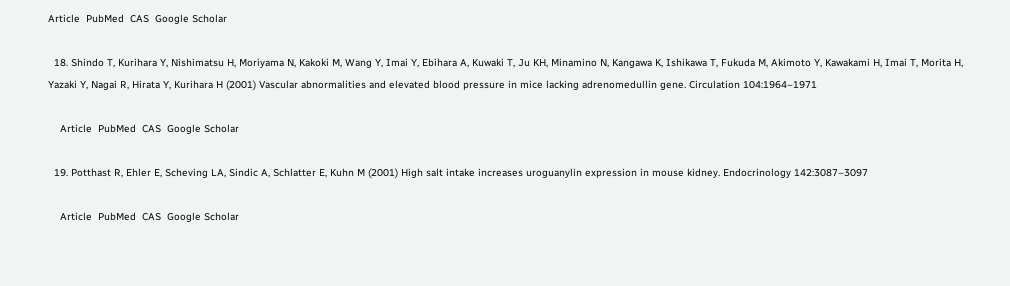Article  PubMed  CAS  Google Scholar

  18. Shindo T, Kurihara Y, Nishimatsu H, Moriyama N, Kakoki M, Wang Y, Imai Y, Ebihara A, Kuwaki T, Ju KH, Minamino N, Kangawa K, Ishikawa T, Fukuda M, Akimoto Y, Kawakami H, Imai T, Morita H, Yazaki Y, Nagai R, Hirata Y, Kurihara H (2001) Vascular abnormalities and elevated blood pressure in mice lacking adrenomedullin gene. Circulation 104:1964–1971

    Article  PubMed  CAS  Google Scholar

  19. Potthast R, Ehler E, Scheving LA, Sindic A, Schlatter E, Kuhn M (2001) High salt intake increases uroguanylin expression in mouse kidney. Endocrinology 142:3087–3097

    Article  PubMed  CAS  Google Scholar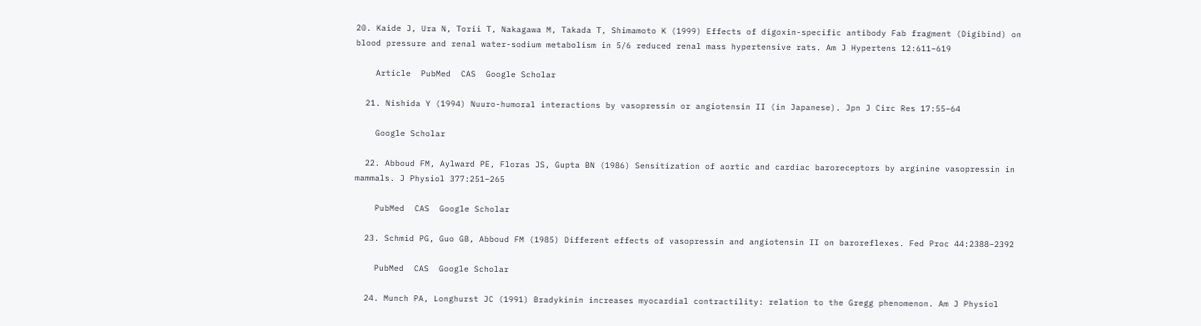20. Kaide J, Ura N, Torii T, Nakagawa M, Takada T, Shimamoto K (1999) Effects of digoxin-specific antibody Fab fragment (Digibind) on blood pressure and renal water-sodium metabolism in 5/6 reduced renal mass hypertensive rats. Am J Hypertens 12:611–619

    Article  PubMed  CAS  Google Scholar

  21. Nishida Y (1994) Nuuro-humoral interactions by vasopressin or angiotensin II (in Japanese). Jpn J Circ Res 17:55–64

    Google Scholar

  22. Abboud FM, Aylward PE, Floras JS, Gupta BN (1986) Sensitization of aortic and cardiac baroreceptors by arginine vasopressin in mammals. J Physiol 377:251–265

    PubMed  CAS  Google Scholar

  23. Schmid PG, Guo GB, Abboud FM (1985) Different effects of vasopressin and angiotensin II on baroreflexes. Fed Proc 44:2388–2392

    PubMed  CAS  Google Scholar

  24. Munch PA, Longhurst JC (1991) Bradykinin increases myocardial contractility: relation to the Gregg phenomenon. Am J Physiol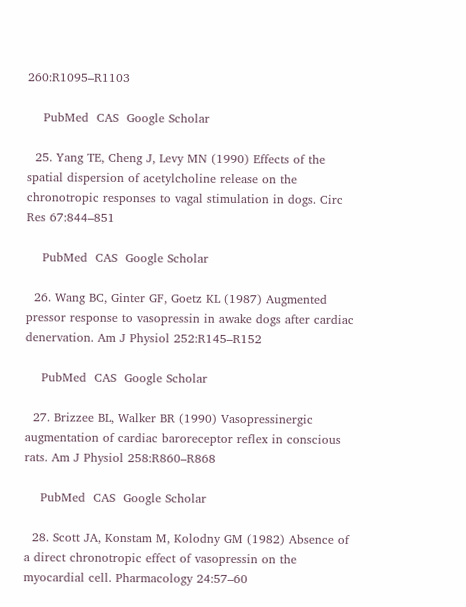260:R1095–R1103

    PubMed  CAS  Google Scholar

  25. Yang TE, Cheng J, Levy MN (1990) Effects of the spatial dispersion of acetylcholine release on the chronotropic responses to vagal stimulation in dogs. Circ Res 67:844–851

    PubMed  CAS  Google Scholar

  26. Wang BC, Ginter GF, Goetz KL (1987) Augmented pressor response to vasopressin in awake dogs after cardiac denervation. Am J Physiol 252:R145–R152

    PubMed  CAS  Google Scholar

  27. Brizzee BL, Walker BR (1990) Vasopressinergic augmentation of cardiac baroreceptor reflex in conscious rats. Am J Physiol 258:R860–R868

    PubMed  CAS  Google Scholar

  28. Scott JA, Konstam M, Kolodny GM (1982) Absence of a direct chronotropic effect of vasopressin on the myocardial cell. Pharmacology 24:57–60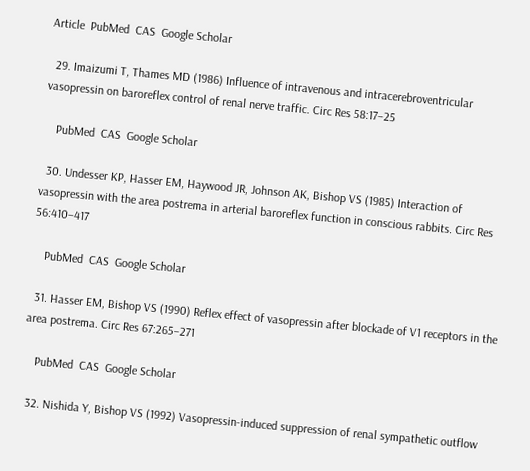Article  PubMed  CAS  Google Scholar

  29. Imaizumi T, Thames MD (1986) Influence of intravenous and intracerebroventricular vasopressin on baroreflex control of renal nerve traffic. Circ Res 58:17–25

    PubMed  CAS  Google Scholar

  30. Undesser KP, Hasser EM, Haywood JR, Johnson AK, Bishop VS (1985) Interaction of vasopressin with the area postrema in arterial baroreflex function in conscious rabbits. Circ Res 56:410–417

    PubMed  CAS  Google Scholar

  31. Hasser EM, Bishop VS (1990) Reflex effect of vasopressin after blockade of V1 receptors in the area postrema. Circ Res 67:265–271

    PubMed  CAS  Google Scholar

  32. Nishida Y, Bishop VS (1992) Vasopressin-induced suppression of renal sympathetic outflow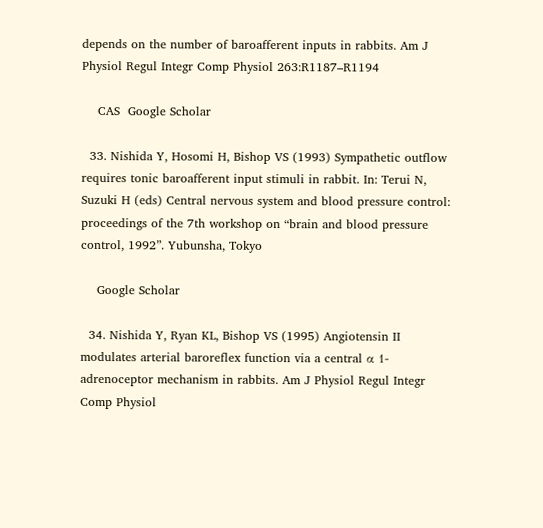depends on the number of baroafferent inputs in rabbits. Am J Physiol Regul Integr Comp Physiol 263:R1187–R1194

    CAS  Google Scholar

  33. Nishida Y, Hosomi H, Bishop VS (1993) Sympathetic outflow requires tonic baroafferent input stimuli in rabbit. In: Terui N, Suzuki H (eds) Central nervous system and blood pressure control: proceedings of the 7th workshop on “brain and blood pressure control, 1992”. Yubunsha, Tokyo

    Google Scholar

  34. Nishida Y, Ryan KL, Bishop VS (1995) Angiotensin II modulates arterial baroreflex function via a central α 1-adrenoceptor mechanism in rabbits. Am J Physiol Regul Integr Comp Physiol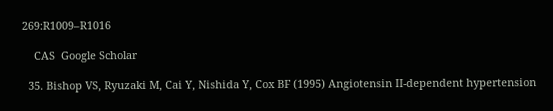269:R1009–R1016

    CAS  Google Scholar

  35. Bishop VS, Ryuzaki M, Cai Y, Nishida Y, Cox BF (1995) Angiotensin II-dependent hypertension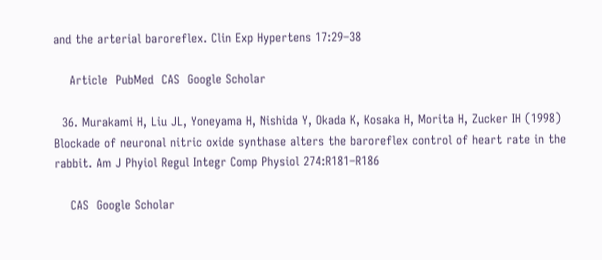and the arterial baroreflex. Clin Exp Hypertens 17:29–38

    Article  PubMed  CAS  Google Scholar

  36. Murakami H, Liu JL, Yoneyama H, Nishida Y, Okada K, Kosaka H, Morita H, Zucker IH (1998) Blockade of neuronal nitric oxide synthase alters the baroreflex control of heart rate in the rabbit. Am J Phyiol Regul Integr Comp Physiol 274:R181–R186

    CAS  Google Scholar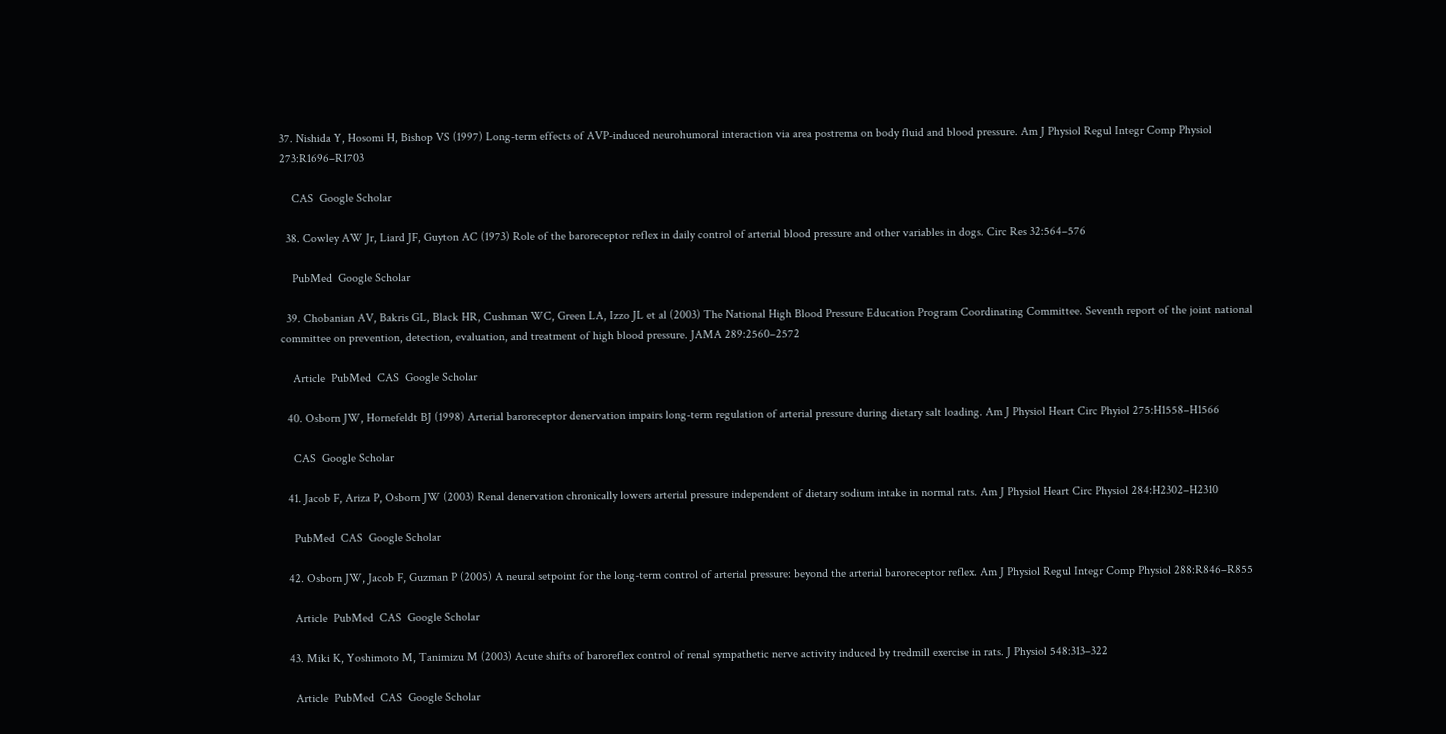37. Nishida Y, Hosomi H, Bishop VS (1997) Long-term effects of AVP-induced neurohumoral interaction via area postrema on body fluid and blood pressure. Am J Physiol Regul Integr Comp Physiol 273:R1696–R1703

    CAS  Google Scholar

  38. Cowley AW Jr, Liard JF, Guyton AC (1973) Role of the baroreceptor reflex in daily control of arterial blood pressure and other variables in dogs. Circ Res 32:564–576

    PubMed  Google Scholar

  39. Chobanian AV, Bakris GL, Black HR, Cushman WC, Green LA, Izzo JL et al (2003) The National High Blood Pressure Education Program Coordinating Committee. Seventh report of the joint national committee on prevention, detection, evaluation, and treatment of high blood pressure. JAMA 289:2560–2572

    Article  PubMed  CAS  Google Scholar

  40. Osborn JW, Hornefeldt BJ (1998) Arterial baroreceptor denervation impairs long-term regulation of arterial pressure during dietary salt loading. Am J Physiol Heart Circ Phyiol 275:H1558–H1566

    CAS  Google Scholar

  41. Jacob F, Ariza P, Osborn JW (2003) Renal denervation chronically lowers arterial pressure independent of dietary sodium intake in normal rats. Am J Physiol Heart Circ Physiol 284:H2302–H2310

    PubMed  CAS  Google Scholar

  42. Osborn JW, Jacob F, Guzman P (2005) A neural setpoint for the long-term control of arterial pressure: beyond the arterial baroreceptor reflex. Am J Physiol Regul Integr Comp Physiol 288:R846–R855

    Article  PubMed  CAS  Google Scholar

  43. Miki K, Yoshimoto M, Tanimizu M (2003) Acute shifts of baroreflex control of renal sympathetic nerve activity induced by tredmill exercise in rats. J Physiol 548:313–322

    Article  PubMed  CAS  Google Scholar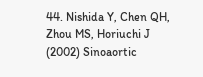44. Nishida Y, Chen QH, Zhou MS, Horiuchi J (2002) Sinoaortic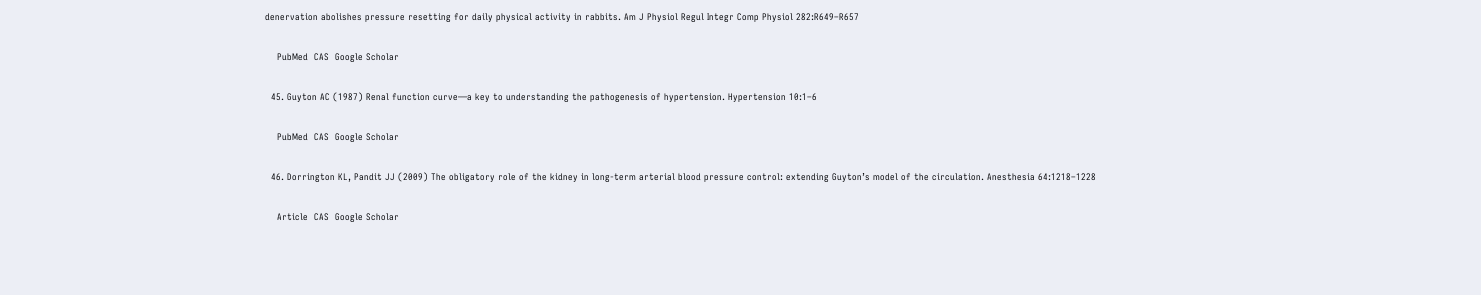denervation abolishes pressure resetting for daily physical activity in rabbits. Am J Physiol Regul Integr Comp Physiol 282:R649–R657

    PubMed  CAS  Google Scholar

  45. Guyton AC (1987) Renal function curve—a key to understanding the pathogenesis of hypertension. Hypertension 10:1–6

    PubMed  CAS  Google Scholar

  46. Dorrington KL, Pandit JJ (2009) The obligatory role of the kidney in long-term arterial blood pressure control: extending Guyton’s model of the circulation. Anesthesia 64:1218–1228

    Article  CAS  Google Scholar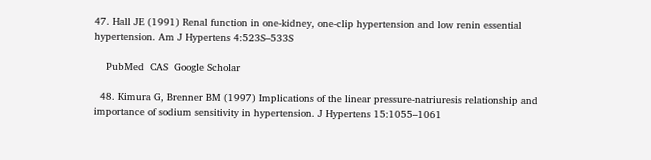47. Hall JE (1991) Renal function in one-kidney, one-clip hypertension and low renin essential hypertension. Am J Hypertens 4:523S–533S

    PubMed  CAS  Google Scholar

  48. Kimura G, Brenner BM (1997) Implications of the linear pressure-natriuresis relationship and importance of sodium sensitivity in hypertension. J Hypertens 15:1055–1061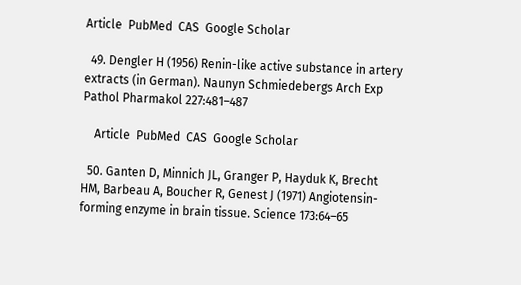Article  PubMed  CAS  Google Scholar

  49. Dengler H (1956) Renin-like active substance in artery extracts (in German). Naunyn Schmiedebergs Arch Exp Pathol Pharmakol 227:481–487

    Article  PubMed  CAS  Google Scholar

  50. Ganten D, Minnich JL, Granger P, Hayduk K, Brecht HM, Barbeau A, Boucher R, Genest J (1971) Angiotensin-forming enzyme in brain tissue. Science 173:64–65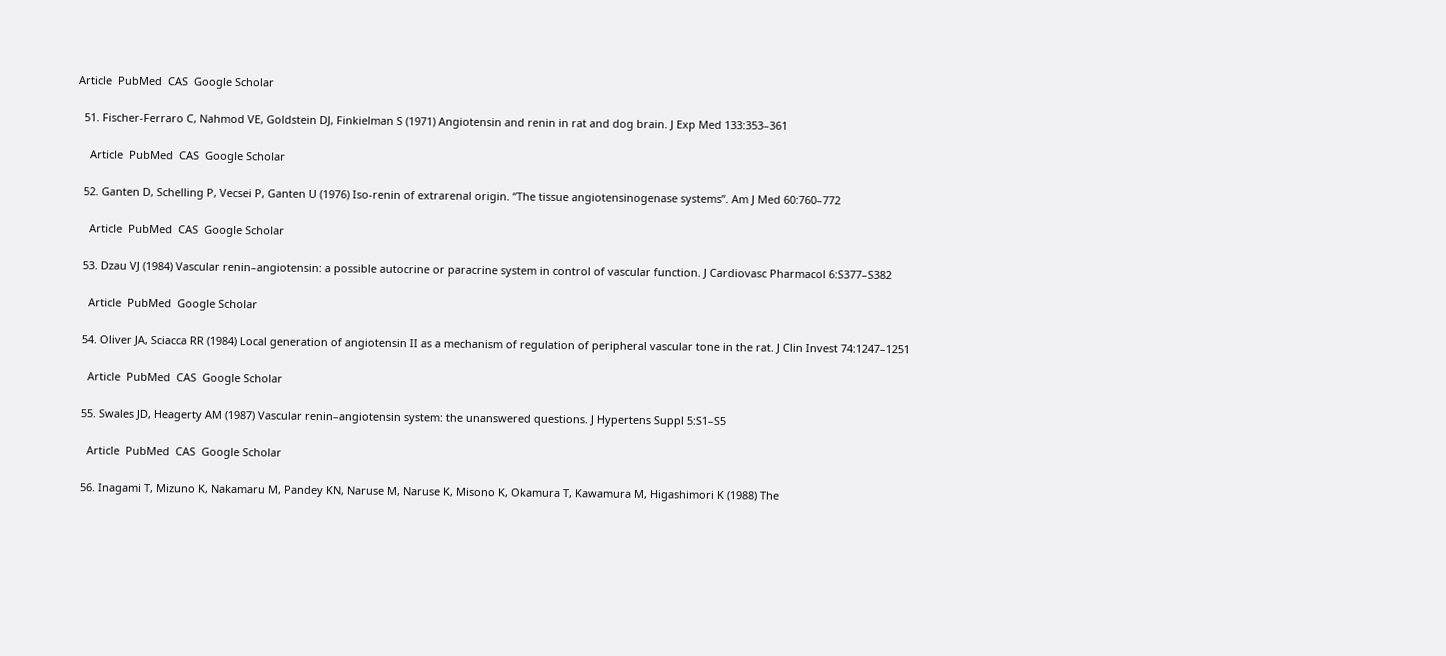Article  PubMed  CAS  Google Scholar

  51. Fischer-Ferraro C, Nahmod VE, Goldstein DJ, Finkielman S (1971) Angiotensin and renin in rat and dog brain. J Exp Med 133:353–361

    Article  PubMed  CAS  Google Scholar

  52. Ganten D, Schelling P, Vecsei P, Ganten U (1976) Iso-renin of extrarenal origin. “The tissue angiotensinogenase systems”. Am J Med 60:760–772

    Article  PubMed  CAS  Google Scholar

  53. Dzau VJ (1984) Vascular renin–angiotensin: a possible autocrine or paracrine system in control of vascular function. J Cardiovasc Pharmacol 6:S377–S382

    Article  PubMed  Google Scholar

  54. Oliver JA, Sciacca RR (1984) Local generation of angiotensin II as a mechanism of regulation of peripheral vascular tone in the rat. J Clin Invest 74:1247–1251

    Article  PubMed  CAS  Google Scholar

  55. Swales JD, Heagerty AM (1987) Vascular renin–angiotensin system: the unanswered questions. J Hypertens Suppl 5:S1–S5

    Article  PubMed  CAS  Google Scholar

  56. Inagami T, Mizuno K, Nakamaru M, Pandey KN, Naruse M, Naruse K, Misono K, Okamura T, Kawamura M, Higashimori K (1988) The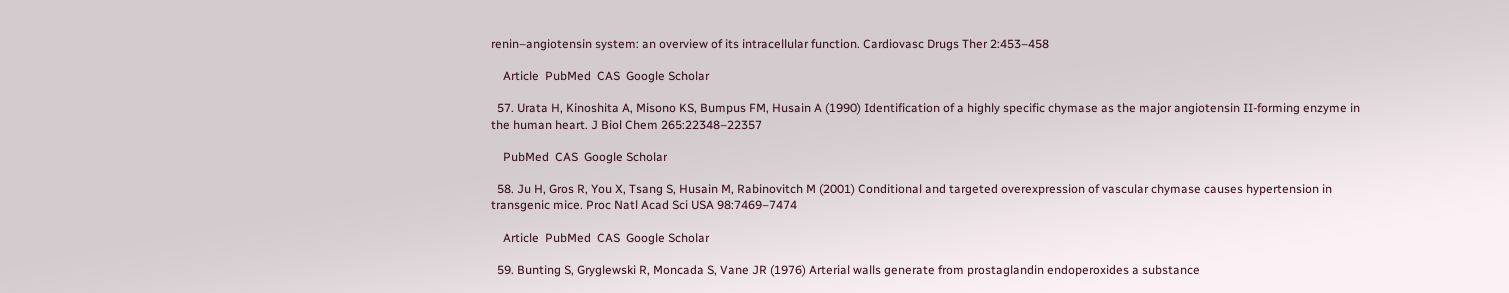renin–angiotensin system: an overview of its intracellular function. Cardiovasc Drugs Ther 2:453–458

    Article  PubMed  CAS  Google Scholar

  57. Urata H, Kinoshita A, Misono KS, Bumpus FM, Husain A (1990) Identification of a highly specific chymase as the major angiotensin II-forming enzyme in the human heart. J Biol Chem 265:22348–22357

    PubMed  CAS  Google Scholar

  58. Ju H, Gros R, You X, Tsang S, Husain M, Rabinovitch M (2001) Conditional and targeted overexpression of vascular chymase causes hypertension in transgenic mice. Proc Natl Acad Sci USA 98:7469–7474

    Article  PubMed  CAS  Google Scholar

  59. Bunting S, Gryglewski R, Moncada S, Vane JR (1976) Arterial walls generate from prostaglandin endoperoxides a substance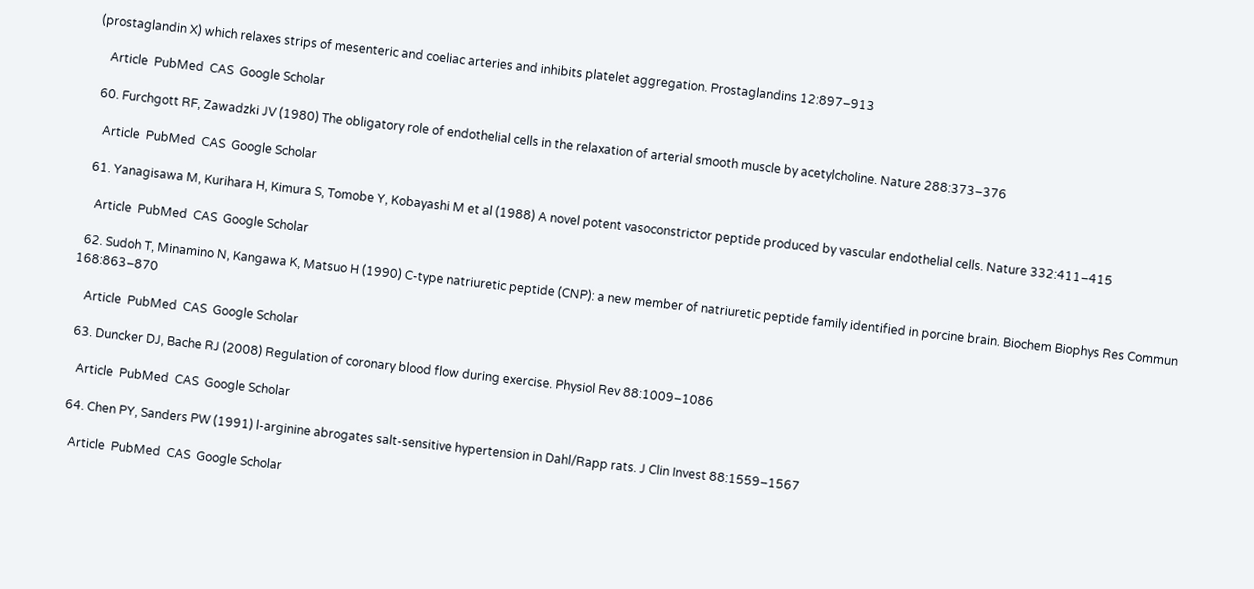(prostaglandin X) which relaxes strips of mesenteric and coeliac arteries and inhibits platelet aggregation. Prostaglandins 12:897–913

    Article  PubMed  CAS  Google Scholar

  60. Furchgott RF, Zawadzki JV (1980) The obligatory role of endothelial cells in the relaxation of arterial smooth muscle by acetylcholine. Nature 288:373–376

    Article  PubMed  CAS  Google Scholar

  61. Yanagisawa M, Kurihara H, Kimura S, Tomobe Y, Kobayashi M et al (1988) A novel potent vasoconstrictor peptide produced by vascular endothelial cells. Nature 332:411–415

    Article  PubMed  CAS  Google Scholar

  62. Sudoh T, Minamino N, Kangawa K, Matsuo H (1990) C-type natriuretic peptide (CNP): a new member of natriuretic peptide family identified in porcine brain. Biochem Biophys Res Commun 168:863–870

    Article  PubMed  CAS  Google Scholar

  63. Duncker DJ, Bache RJ (2008) Regulation of coronary blood flow during exercise. Physiol Rev 88:1009–1086

    Article  PubMed  CAS  Google Scholar

  64. Chen PY, Sanders PW (1991) l-arginine abrogates salt-sensitive hypertension in Dahl/Rapp rats. J Clin Invest 88:1559–1567

    Article  PubMed  CAS  Google Scholar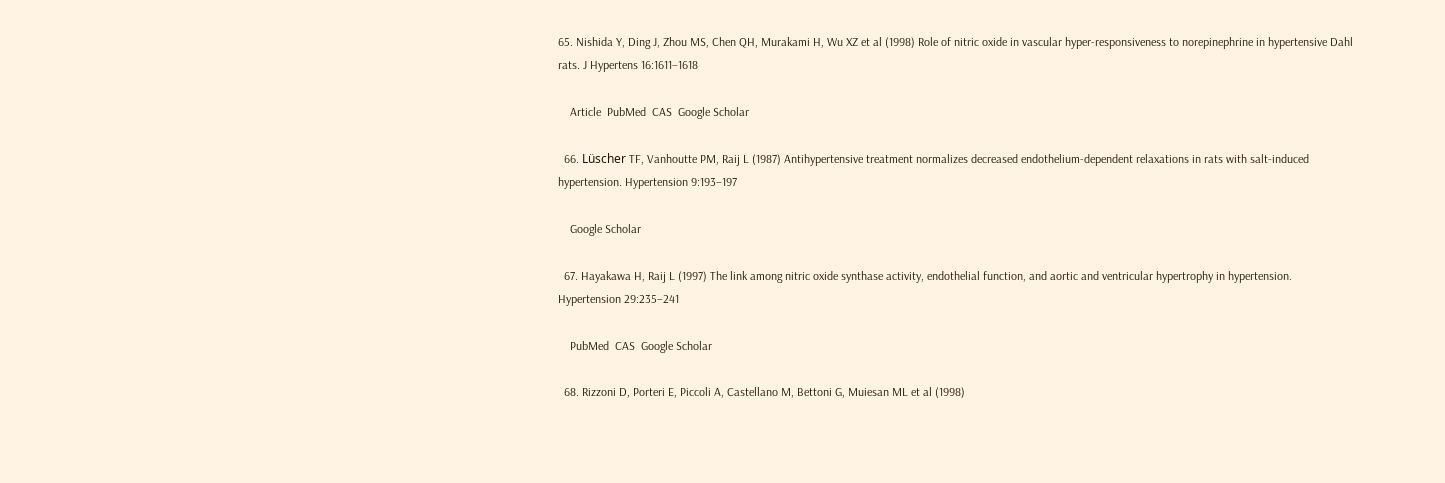65. Nishida Y, Ding J, Zhou MS, Chen QH, Murakami H, Wu XZ et al (1998) Role of nitric oxide in vascular hyper-responsiveness to norepinephrine in hypertensive Dahl rats. J Hypertens 16:1611–1618

    Article  PubMed  CAS  Google Scholar

  66. Lüscher TF, Vanhoutte PM, Raij L (1987) Antihypertensive treatment normalizes decreased endothelium-dependent relaxations in rats with salt-induced hypertension. Hypertension 9:193–197

    Google Scholar

  67. Hayakawa H, Raij L (1997) The link among nitric oxide synthase activity, endothelial function, and aortic and ventricular hypertrophy in hypertension. Hypertension 29:235–241

    PubMed  CAS  Google Scholar

  68. Rizzoni D, Porteri E, Piccoli A, Castellano M, Bettoni G, Muiesan ML et al (1998)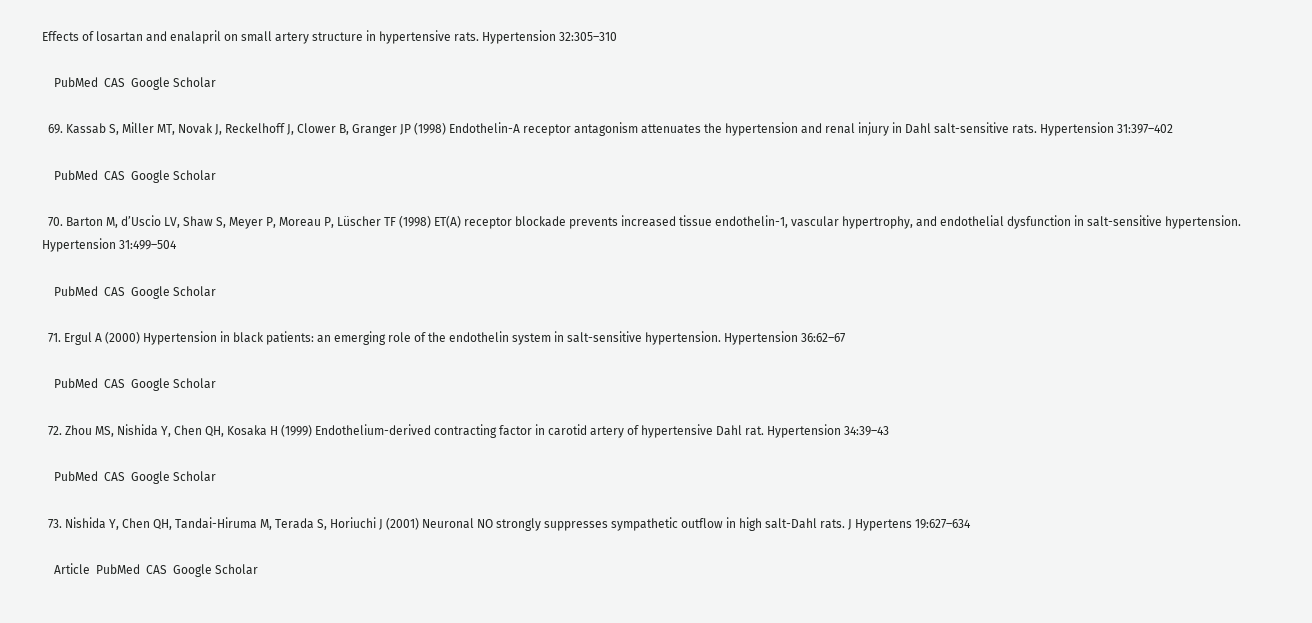Effects of losartan and enalapril on small artery structure in hypertensive rats. Hypertension 32:305–310

    PubMed  CAS  Google Scholar

  69. Kassab S, Miller MT, Novak J, Reckelhoff J, Clower B, Granger JP (1998) Endothelin-A receptor antagonism attenuates the hypertension and renal injury in Dahl salt-sensitive rats. Hypertension 31:397–402

    PubMed  CAS  Google Scholar

  70. Barton M, d’Uscio LV, Shaw S, Meyer P, Moreau P, Lüscher TF (1998) ET(A) receptor blockade prevents increased tissue endothelin-1, vascular hypertrophy, and endothelial dysfunction in salt-sensitive hypertension. Hypertension 31:499–504

    PubMed  CAS  Google Scholar

  71. Ergul A (2000) Hypertension in black patients: an emerging role of the endothelin system in salt-sensitive hypertension. Hypertension 36:62–67

    PubMed  CAS  Google Scholar

  72. Zhou MS, Nishida Y, Chen QH, Kosaka H (1999) Endothelium-derived contracting factor in carotid artery of hypertensive Dahl rat. Hypertension 34:39–43

    PubMed  CAS  Google Scholar

  73. Nishida Y, Chen QH, Tandai-Hiruma M, Terada S, Horiuchi J (2001) Neuronal NO strongly suppresses sympathetic outflow in high salt-Dahl rats. J Hypertens 19:627–634

    Article  PubMed  CAS  Google Scholar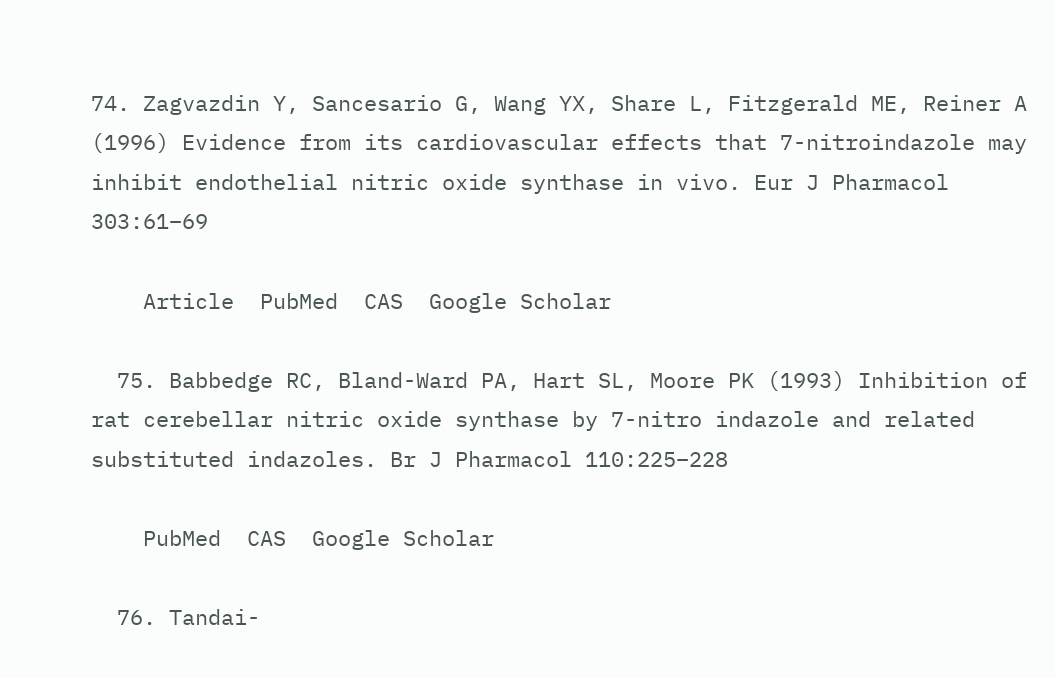74. Zagvazdin Y, Sancesario G, Wang YX, Share L, Fitzgerald ME, Reiner A (1996) Evidence from its cardiovascular effects that 7-nitroindazole may inhibit endothelial nitric oxide synthase in vivo. Eur J Pharmacol 303:61–69

    Article  PubMed  CAS  Google Scholar

  75. Babbedge RC, Bland-Ward PA, Hart SL, Moore PK (1993) Inhibition of rat cerebellar nitric oxide synthase by 7-nitro indazole and related substituted indazoles. Br J Pharmacol 110:225–228

    PubMed  CAS  Google Scholar

  76. Tandai-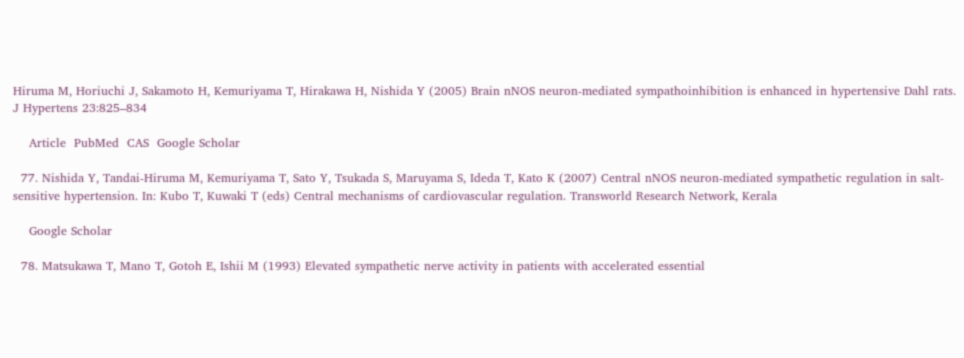Hiruma M, Horiuchi J, Sakamoto H, Kemuriyama T, Hirakawa H, Nishida Y (2005) Brain nNOS neuron-mediated sympathoinhibition is enhanced in hypertensive Dahl rats. J Hypertens 23:825–834

    Article  PubMed  CAS  Google Scholar

  77. Nishida Y, Tandai-Hiruma M, Kemuriyama T, Sato Y, Tsukada S, Maruyama S, Ideda T, Kato K (2007) Central nNOS neuron-mediated sympathetic regulation in salt-sensitive hypertension. In: Kubo T, Kuwaki T (eds) Central mechanisms of cardiovascular regulation. Transworld Research Network, Kerala

    Google Scholar

  78. Matsukawa T, Mano T, Gotoh E, Ishii M (1993) Elevated sympathetic nerve activity in patients with accelerated essential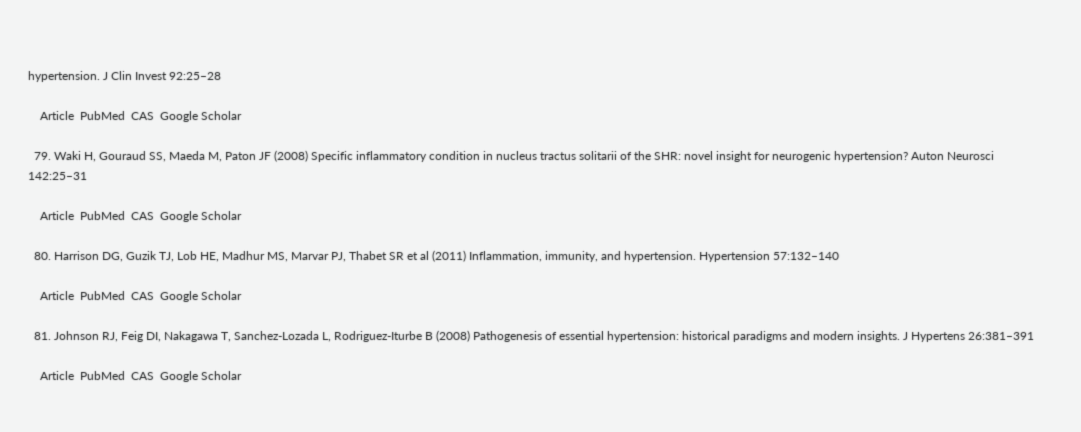hypertension. J Clin Invest 92:25–28

    Article  PubMed  CAS  Google Scholar

  79. Waki H, Gouraud SS, Maeda M, Paton JF (2008) Specific inflammatory condition in nucleus tractus solitarii of the SHR: novel insight for neurogenic hypertension? Auton Neurosci 142:25–31

    Article  PubMed  CAS  Google Scholar

  80. Harrison DG, Guzik TJ, Lob HE, Madhur MS, Marvar PJ, Thabet SR et al (2011) Inflammation, immunity, and hypertension. Hypertension 57:132–140

    Article  PubMed  CAS  Google Scholar

  81. Johnson RJ, Feig DI, Nakagawa T, Sanchez-Lozada L, Rodriguez-Iturbe B (2008) Pathogenesis of essential hypertension: historical paradigms and modern insights. J Hypertens 26:381–391

    Article  PubMed  CAS  Google Scholar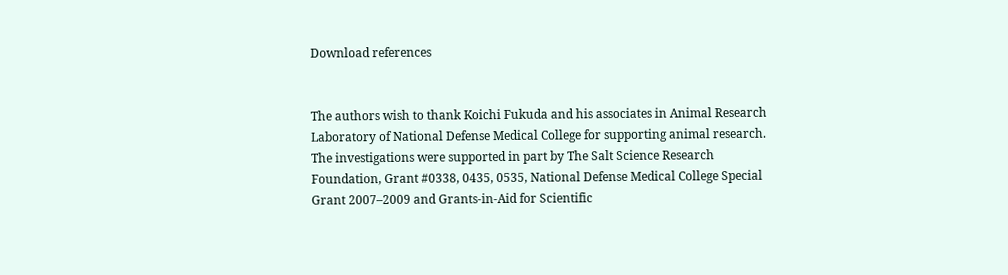Download references


The authors wish to thank Koichi Fukuda and his associates in Animal Research Laboratory of National Defense Medical College for supporting animal research. The investigations were supported in part by The Salt Science Research Foundation, Grant #0338, 0435, 0535, National Defense Medical College Special Grant 2007–2009 and Grants-in-Aid for Scientific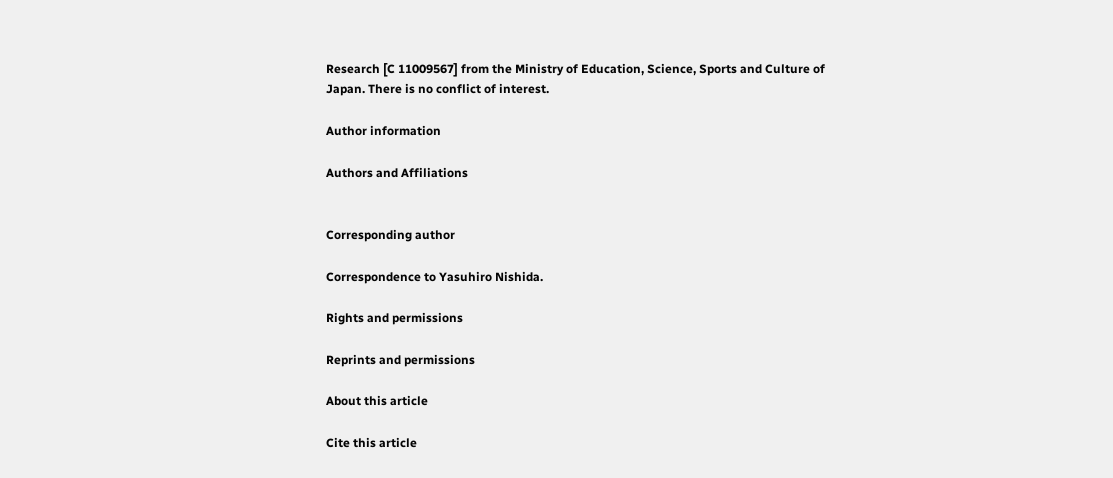Research [C 11009567] from the Ministry of Education, Science, Sports and Culture of Japan. There is no conflict of interest.

Author information

Authors and Affiliations


Corresponding author

Correspondence to Yasuhiro Nishida.

Rights and permissions

Reprints and permissions

About this article

Cite this article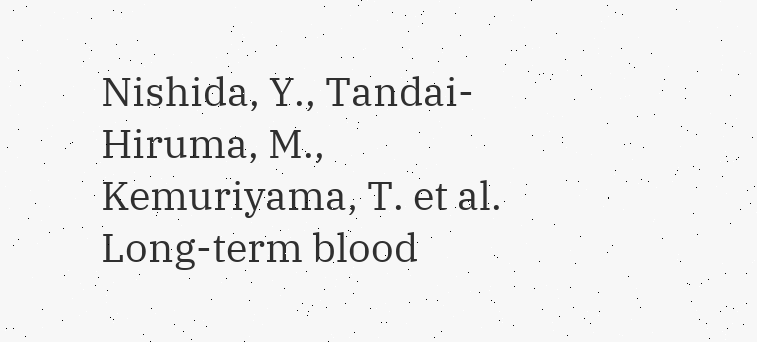Nishida, Y., Tandai-Hiruma, M., Kemuriyama, T. et al. Long-term blood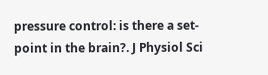pressure control: is there a set-point in the brain?. J Physiol Sci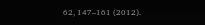62, 147–161 (2012).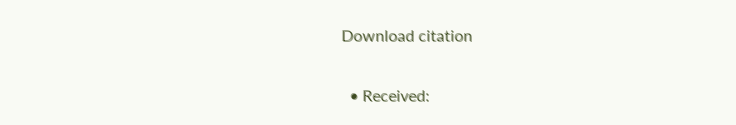Download citation

  • Received: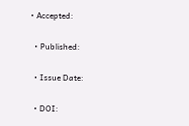• Accepted:

  • Published:

  • Issue Date:

  • DOI: